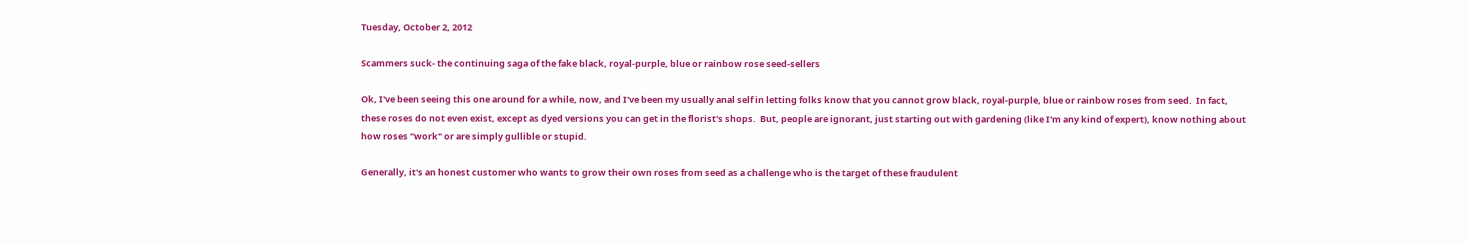Tuesday, October 2, 2012

Scammers suck- the continuing saga of the fake black, royal-purple, blue or rainbow rose seed-sellers

Ok, I've been seeing this one around for a while, now, and I've been my usually anal self in letting folks know that you cannot grow black, royal-purple, blue or rainbow roses from seed.  In fact, these roses do not even exist, except as dyed versions you can get in the florist's shops.  But, people are ignorant, just starting out with gardening (like I'm any kind of expert), know nothing about how roses "work" or are simply gullible or stupid.

Generally, it's an honest customer who wants to grow their own roses from seed as a challenge who is the target of these fraudulent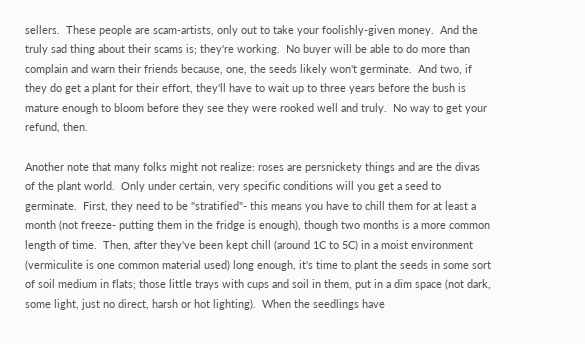sellers.  These people are scam-artists, only out to take your foolishly-given money.  And the truly sad thing about their scams is; they're working.  No buyer will be able to do more than complain and warn their friends because, one, the seeds likely won't germinate.  And two, if they do get a plant for their effort, they'll have to wait up to three years before the bush is mature enough to bloom before they see they were rooked well and truly.  No way to get your refund, then.

Another note that many folks might not realize: roses are persnickety things and are the divas of the plant world.  Only under certain, very specific conditions will you get a seed to germinate.  First, they need to be "stratified"- this means you have to chill them for at least a month (not freeze- putting them in the fridge is enough), though two months is a more common length of time.  Then, after they've been kept chill (around 1C to 5C) in a moist environment (vermiculite is one common material used) long enough, it's time to plant the seeds in some sort of soil medium in flats; those little trays with cups and soil in them, put in a dim space (not dark, some light, just no direct, harsh or hot lighting).  When the seedlings have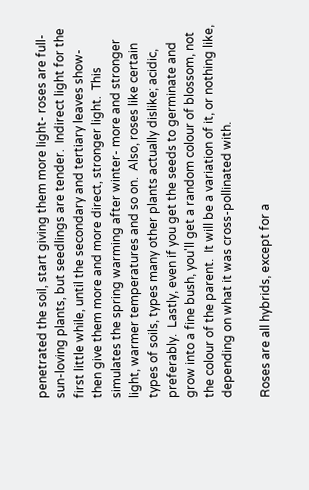penetrated the soil, start giving them more light- roses are full-sun-loving plants, but seedlings are tender.  Indirect light for the first little while, until the secondary and tertiary leaves show- then give them more and more direct, stronger light.  This simulates the spring warming after winter- more and stronger light, warmer temperatures and so on.  Also, roses like certain types of soils, types many other plants actually dislike; acidic, preferably.  Lastly, even if you get the seeds to germinate and grow into a fine bush, you'll get a random colour of blossom, not the colour of the parent.  It will be a variation of it, or nothing like, depending on what it was cross-pollinated with.

Roses are all hybrids, except for a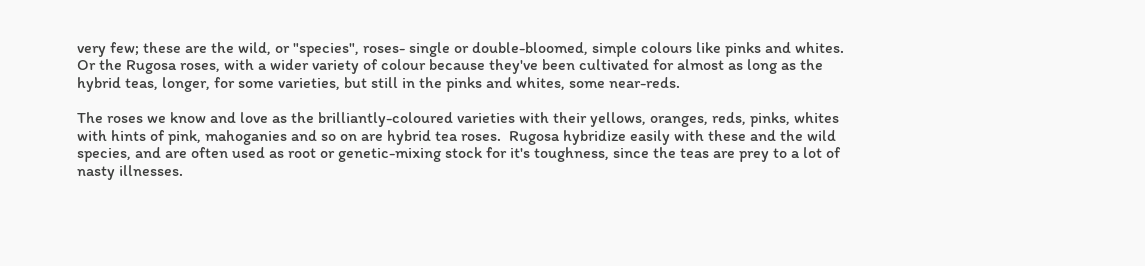very few; these are the wild, or "species", roses- single or double-bloomed, simple colours like pinks and whites.  Or the Rugosa roses, with a wider variety of colour because they've been cultivated for almost as long as the hybrid teas, longer, for some varieties, but still in the pinks and whites, some near-reds.

The roses we know and love as the brilliantly-coloured varieties with their yellows, oranges, reds, pinks, whites with hints of pink, mahoganies and so on are hybrid tea roses.  Rugosa hybridize easily with these and the wild species, and are often used as root or genetic-mixing stock for it's toughness, since the teas are prey to a lot of nasty illnesses.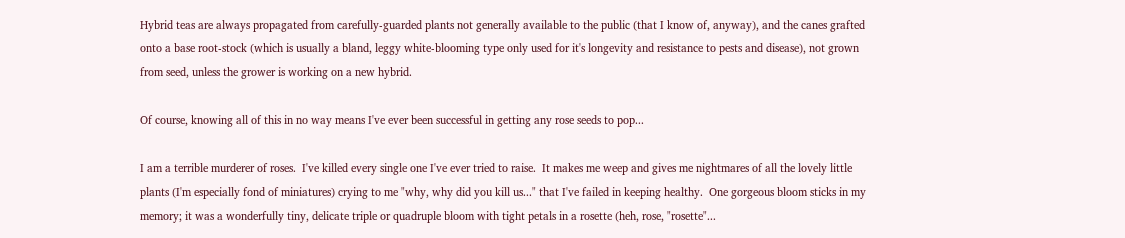Hybrid teas are always propagated from carefully-guarded plants not generally available to the public (that I know of, anyway), and the canes grafted onto a base root-stock (which is usually a bland, leggy white-blooming type only used for it's longevity and resistance to pests and disease), not grown from seed, unless the grower is working on a new hybrid.

Of course, knowing all of this in no way means I've ever been successful in getting any rose seeds to pop...

I am a terrible murderer of roses.  I've killed every single one I've ever tried to raise.  It makes me weep and gives me nightmares of all the lovely little plants (I'm especially fond of miniatures) crying to me "why, why did you kill us..." that I've failed in keeping healthy.  One gorgeous bloom sticks in my memory; it was a wonderfully tiny, delicate triple or quadruple bloom with tight petals in a rosette (heh, rose, "rosette"...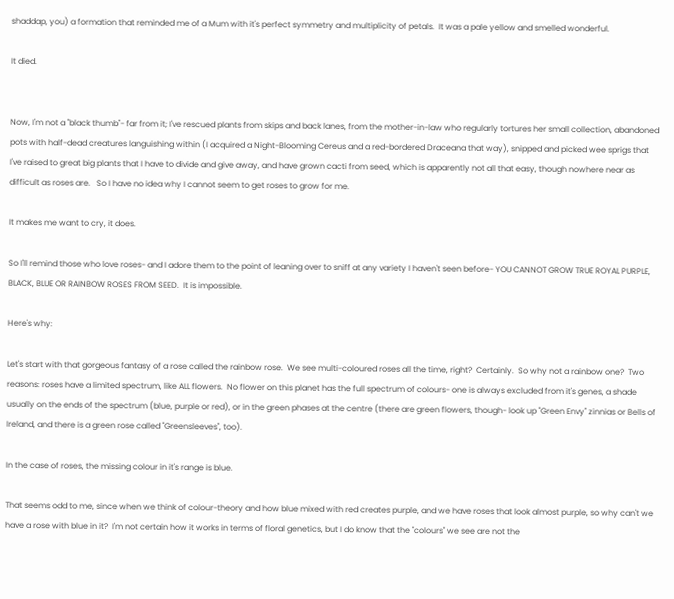shaddap, you) a formation that reminded me of a Mum with it's perfect symmetry and multiplicity of petals.  It was a pale yellow and smelled wonderful.

It died.


Now, I'm not a "black thumb"- far from it; I've rescued plants from skips and back lanes, from the mother-in-law who regularly tortures her small collection, abandoned pots with half-dead creatures languishing within (I acquired a Night-Blooming Cereus and a red-bordered Draceana that way), snipped and picked wee sprigs that I've raised to great big plants that I have to divide and give away, and have grown cacti from seed, which is apparently not all that easy, though nowhere near as difficult as roses are.   So I have no idea why I cannot seem to get roses to grow for me.

It makes me want to cry, it does.

So I'll remind those who love roses- and I adore them to the point of leaning over to sniff at any variety I haven't seen before- YOU CANNOT GROW TRUE ROYAL PURPLE, BLACK, BLUE OR RAINBOW ROSES FROM SEED.  It is impossible.

Here's why:

Let's start with that gorgeous fantasy of a rose called the rainbow rose.  We see multi-coloured roses all the time, right?  Certainly.  So why not a rainbow one?  Two reasons: roses have a limited spectrum, like ALL flowers.  No flower on this planet has the full spectrum of colours- one is always excluded from it's genes, a shade usually on the ends of the spectrum (blue, purple or red), or in the green phases at the centre (there are green flowers, though- look up "Green Envy" zinnias or Bells of Ireland, and there is a green rose called "Greensleeves", too).

In the case of roses, the missing colour in it's range is blue.

That seems odd to me, since when we think of colour-theory and how blue mixed with red creates purple, and we have roses that look almost purple, so why can't we have a rose with blue in it?  I'm not certain how it works in terms of floral genetics, but I do know that the "colours" we see are not the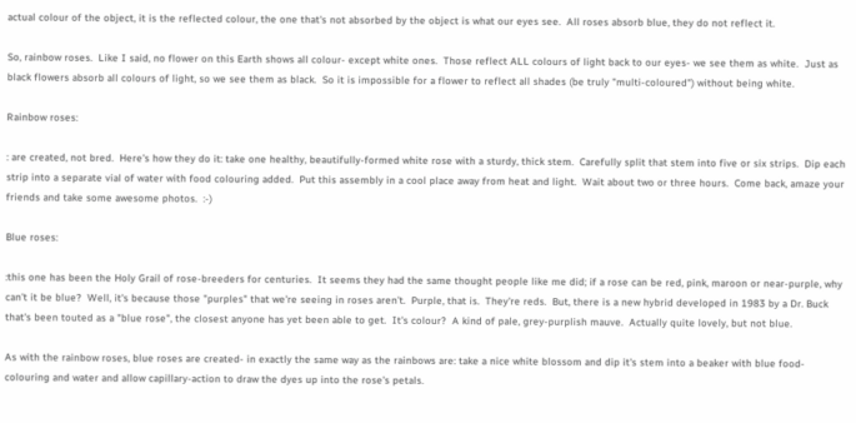actual colour of the object, it is the reflected colour, the one that's not absorbed by the object is what our eyes see.  All roses absorb blue, they do not reflect it.

So, rainbow roses.  Like I said, no flower on this Earth shows all colour- except white ones.  Those reflect ALL colours of light back to our eyes- we see them as white.  Just as black flowers absorb all colours of light, so we see them as black.  So it is impossible for a flower to reflect all shades (be truly "multi-coloured") without being white.

Rainbow roses:

: are created, not bred.  Here's how they do it: take one healthy, beautifully-formed white rose with a sturdy, thick stem.  Carefully split that stem into five or six strips.  Dip each strip into a separate vial of water with food colouring added.  Put this assembly in a cool place away from heat and light.  Wait about two or three hours.  Come back, amaze your friends and take some awesome photos.  :-)

Blue roses:

:this one has been the Holy Grail of rose-breeders for centuries.  It seems they had the same thought people like me did; if a rose can be red, pink, maroon or near-purple, why can't it be blue?  Well, it's because those "purples" that we're seeing in roses aren't.  Purple, that is.  They're reds.  But, there is a new hybrid developed in 1983 by a Dr. Buck that's been touted as a "blue rose", the closest anyone has yet been able to get.  It's colour?  A kind of pale, grey-purplish mauve.  Actually quite lovely, but not blue.

As with the rainbow roses, blue roses are created- in exactly the same way as the rainbows are: take a nice white blossom and dip it's stem into a beaker with blue food-colouring and water and allow capillary-action to draw the dyes up into the rose's petals.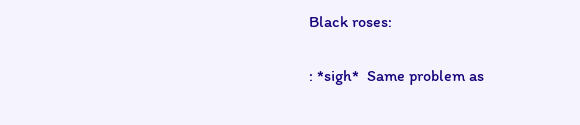Black roses:

: *sigh*  Same problem as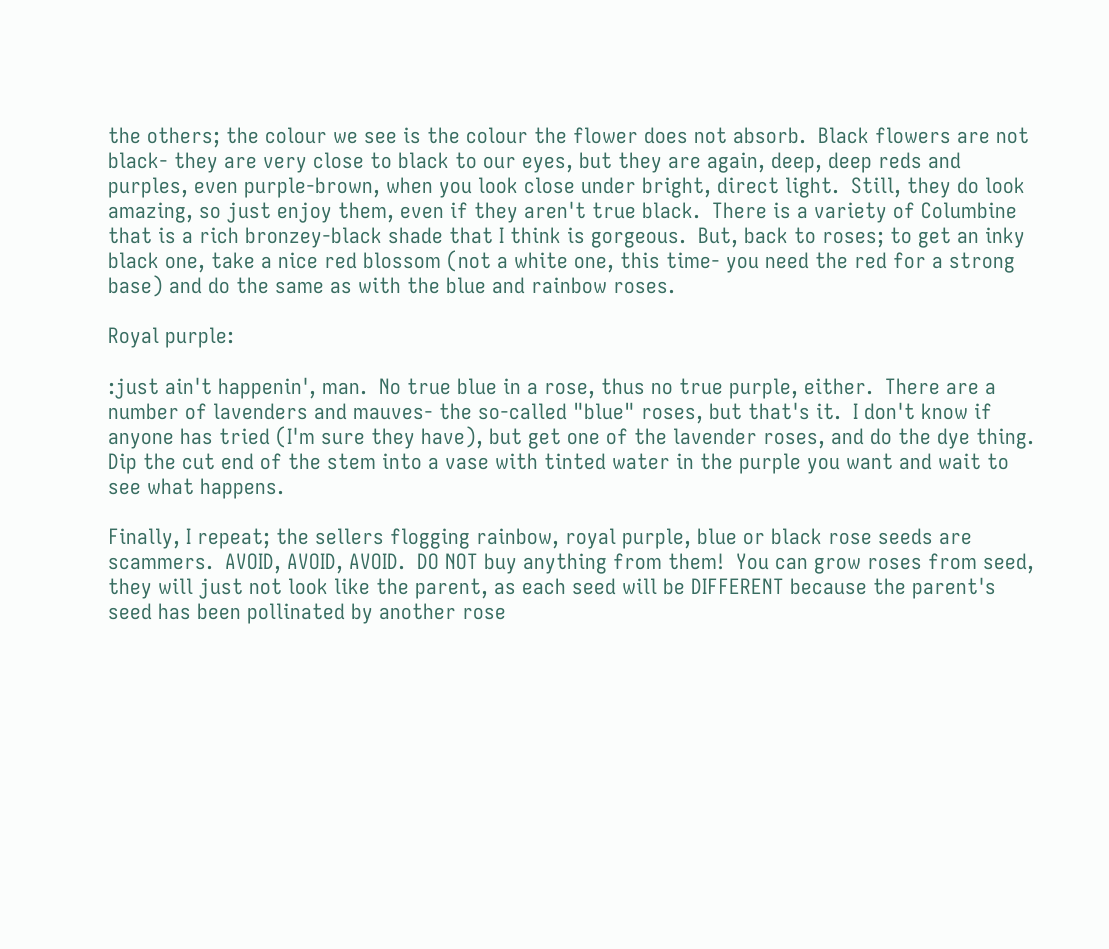the others; the colour we see is the colour the flower does not absorb.  Black flowers are not black- they are very close to black to our eyes, but they are again, deep, deep reds and purples, even purple-brown, when you look close under bright, direct light.  Still, they do look amazing, so just enjoy them, even if they aren't true black.  There is a variety of Columbine that is a rich bronzey-black shade that I think is gorgeous.  But, back to roses; to get an inky black one, take a nice red blossom (not a white one, this time- you need the red for a strong base) and do the same as with the blue and rainbow roses.

Royal purple:

:just ain't happenin', man.  No true blue in a rose, thus no true purple, either.  There are a number of lavenders and mauves- the so-called "blue" roses, but that's it.  I don't know if anyone has tried (I'm sure they have), but get one of the lavender roses, and do the dye thing.  Dip the cut end of the stem into a vase with tinted water in the purple you want and wait to see what happens.

Finally, I repeat; the sellers flogging rainbow, royal purple, blue or black rose seeds are scammers.  AVOID, AVOID, AVOID.  DO NOT buy anything from them!  You can grow roses from seed, they will just not look like the parent, as each seed will be DIFFERENT because the parent's seed has been pollinated by another rose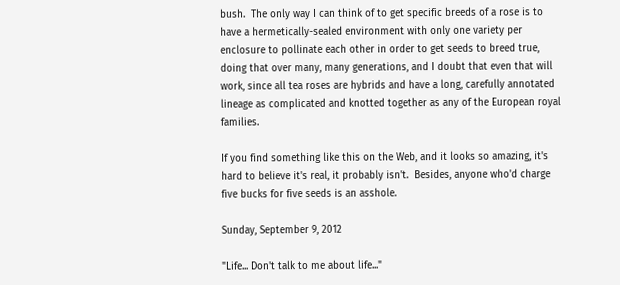bush.  The only way I can think of to get specific breeds of a rose is to have a hermetically-sealed environment with only one variety per enclosure to pollinate each other in order to get seeds to breed true, doing that over many, many generations, and I doubt that even that will work, since all tea roses are hybrids and have a long, carefully annotated lineage as complicated and knotted together as any of the European royal families.

If you find something like this on the Web, and it looks so amazing, it's hard to believe it's real, it probably isn't.  Besides, anyone who'd charge five bucks for five seeds is an asshole.

Sunday, September 9, 2012

"Life... Don't talk to me about life..."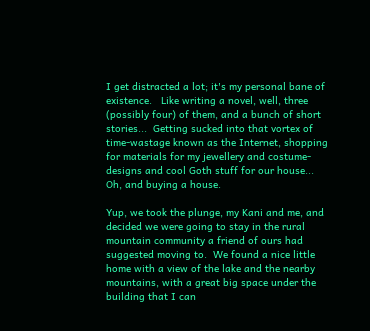I get distracted a lot; it's my personal bane of existence.   Like writing a novel, well, three (possibly four) of them, and a bunch of short stories...  Getting sucked into that vortex of time-wastage known as the Internet, shopping for materials for my jewellery and costume-designs and cool Goth stuff for our house...  Oh, and buying a house.

Yup, we took the plunge, my Kani and me, and decided we were going to stay in the rural mountain community a friend of ours had suggested moving to.  We found a nice little home with a view of the lake and the nearby mountains, with a great big space under the building that I can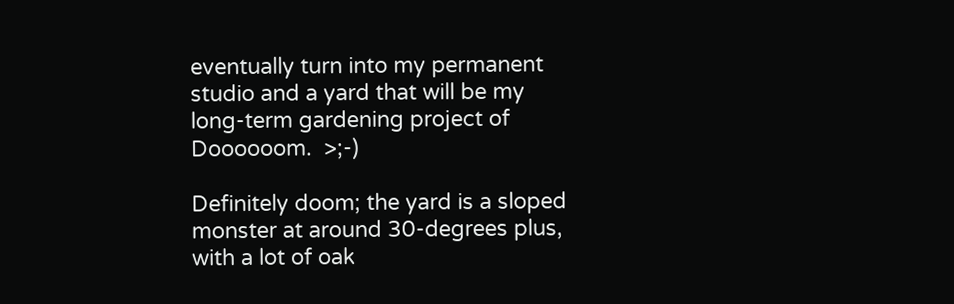eventually turn into my permanent studio and a yard that will be my long-term gardening project of Doooooom.  >;-)

Definitely doom; the yard is a sloped monster at around 30-degrees plus, with a lot of oak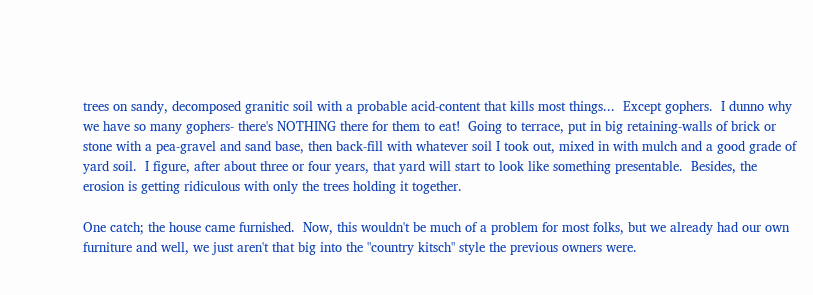trees on sandy, decomposed granitic soil with a probable acid-content that kills most things...  Except gophers.  I dunno why we have so many gophers- there's NOTHING there for them to eat!  Going to terrace, put in big retaining-walls of brick or stone with a pea-gravel and sand base, then back-fill with whatever soil I took out, mixed in with mulch and a good grade of yard soil.  I figure, after about three or four years, that yard will start to look like something presentable.  Besides, the erosion is getting ridiculous with only the trees holding it together.

One catch; the house came furnished.  Now, this wouldn't be much of a problem for most folks, but we already had our own furniture and well, we just aren't that big into the "country kitsch" style the previous owners were.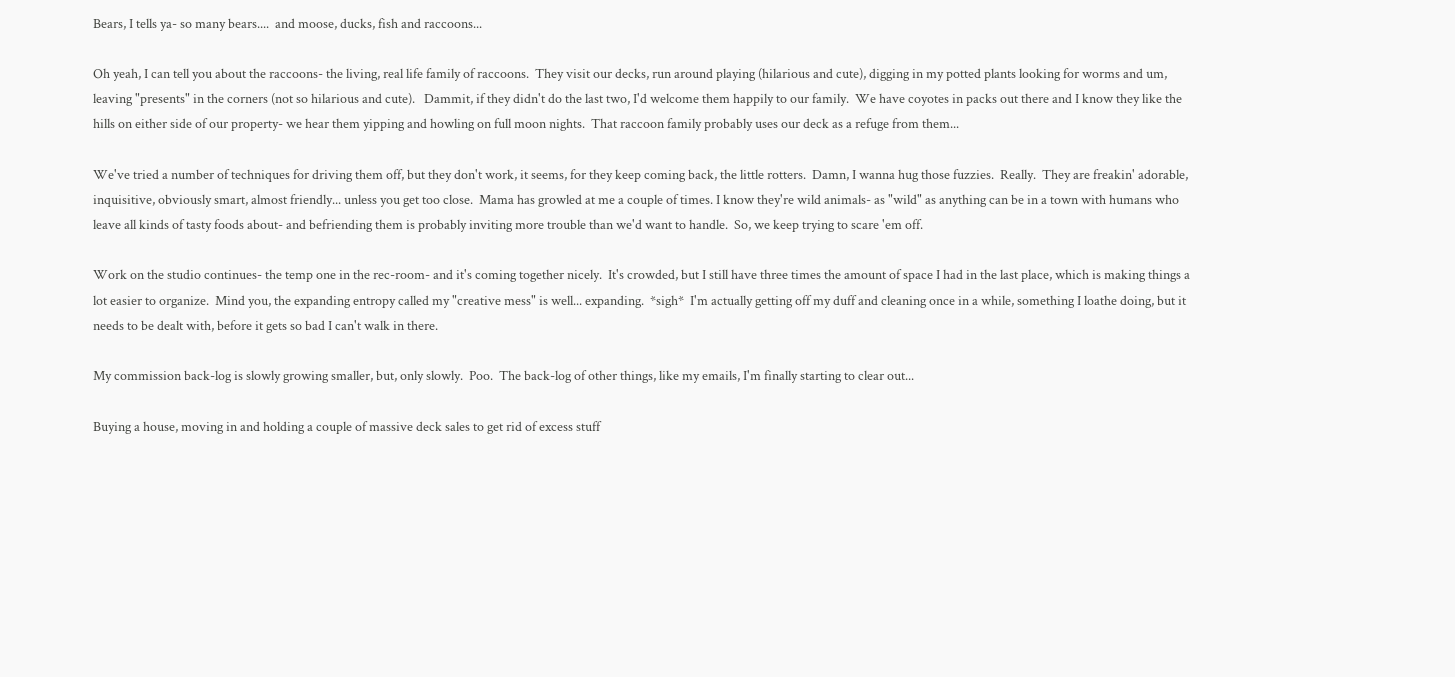Bears, I tells ya- so many bears....  and moose, ducks, fish and raccoons...

Oh yeah, I can tell you about the raccoons- the living, real life family of raccoons.  They visit our decks, run around playing (hilarious and cute), digging in my potted plants looking for worms and um, leaving "presents" in the corners (not so hilarious and cute).   Dammit, if they didn't do the last two, I'd welcome them happily to our family.  We have coyotes in packs out there and I know they like the hills on either side of our property- we hear them yipping and howling on full moon nights.  That raccoon family probably uses our deck as a refuge from them...

We've tried a number of techniques for driving them off, but they don't work, it seems, for they keep coming back, the little rotters.  Damn, I wanna hug those fuzzies.  Really.  They are freakin' adorable, inquisitive, obviously smart, almost friendly... unless you get too close.  Mama has growled at me a couple of times. I know they're wild animals- as "wild" as anything can be in a town with humans who leave all kinds of tasty foods about- and befriending them is probably inviting more trouble than we'd want to handle.  So, we keep trying to scare 'em off.

Work on the studio continues- the temp one in the rec-room- and it's coming together nicely.  It's crowded, but I still have three times the amount of space I had in the last place, which is making things a lot easier to organize.  Mind you, the expanding entropy called my "creative mess" is well... expanding.  *sigh*  I'm actually getting off my duff and cleaning once in a while, something I loathe doing, but it needs to be dealt with, before it gets so bad I can't walk in there.

My commission back-log is slowly growing smaller, but, only slowly.  Poo.  The back-log of other things, like my emails, I'm finally starting to clear out...

Buying a house, moving in and holding a couple of massive deck sales to get rid of excess stuff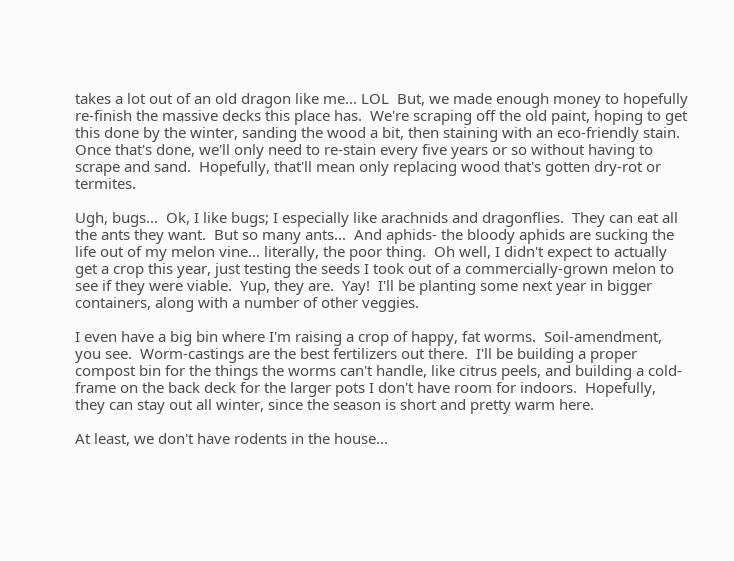takes a lot out of an old dragon like me... LOL  But, we made enough money to hopefully re-finish the massive decks this place has.  We're scraping off the old paint, hoping to get this done by the winter, sanding the wood a bit, then staining with an eco-friendly stain.  Once that's done, we'll only need to re-stain every five years or so without having to scrape and sand.  Hopefully, that'll mean only replacing wood that's gotten dry-rot or termites.

Ugh, bugs...  Ok, I like bugs; I especially like arachnids and dragonflies.  They can eat all the ants they want.  But so many ants...  And aphids- the bloody aphids are sucking the life out of my melon vine... literally, the poor thing.  Oh well, I didn't expect to actually get a crop this year, just testing the seeds I took out of a commercially-grown melon to see if they were viable.  Yup, they are.  Yay!  I'll be planting some next year in bigger containers, along with a number of other veggies.

I even have a big bin where I'm raising a crop of happy, fat worms.  Soil-amendment, you see.  Worm-castings are the best fertilizers out there.  I'll be building a proper compost bin for the things the worms can't handle, like citrus peels, and building a cold-frame on the back deck for the larger pots I don't have room for indoors.  Hopefully, they can stay out all winter, since the season is short and pretty warm here.

At least, we don't have rodents in the house...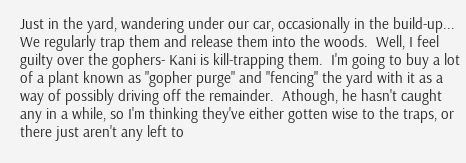Just in the yard, wandering under our car, occasionally in the build-up...  We regularly trap them and release them into the woods.  Well, I feel guilty over the gophers- Kani is kill-trapping them.  I'm going to buy a lot of a plant known as "gopher purge" and "fencing" the yard with it as a way of possibly driving off the remainder.  Athough, he hasn't caught any in a while, so I'm thinking they've either gotten wise to the traps, or there just aren't any left to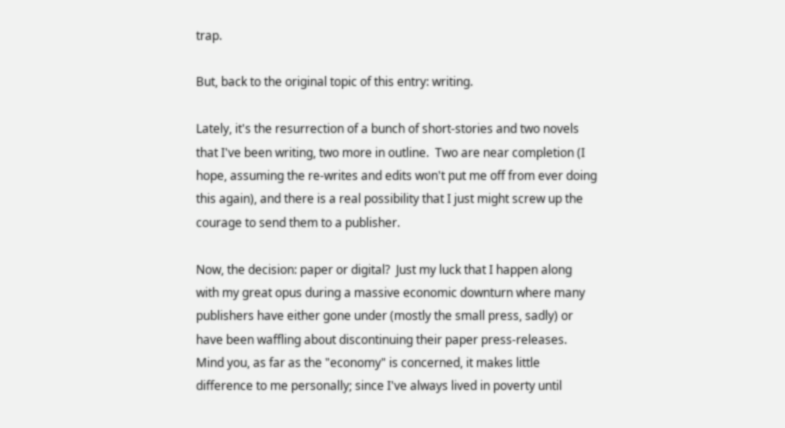trap.

But, back to the original topic of this entry: writing.

Lately, it's the resurrection of a bunch of short-stories and two novels that I've been writing, two more in outline.  Two are near completion (I hope, assuming the re-writes and edits won't put me off from ever doing this again), and there is a real possibility that I just might screw up the courage to send them to a publisher.

Now, the decision: paper or digital?  Just my luck that I happen along with my great opus during a massive economic downturn where many publishers have either gone under (mostly the small press, sadly) or have been waffling about discontinuing their paper press-releases.  Mind you, as far as the "economy" is concerned, it makes little difference to me personally; since I've always lived in poverty until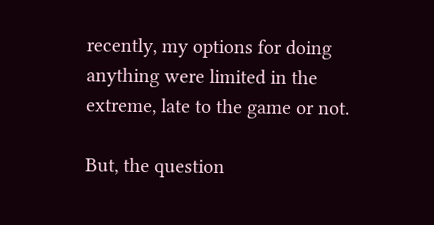recently, my options for doing anything were limited in the extreme, late to the game or not.

But, the question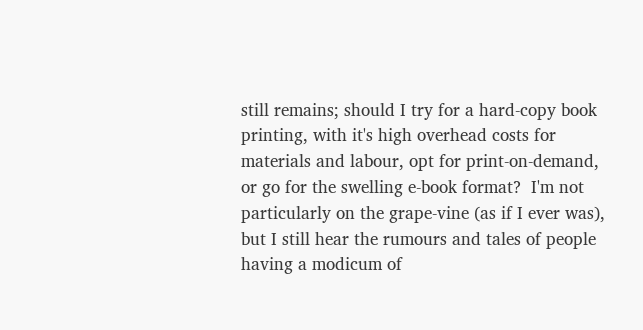still remains; should I try for a hard-copy book printing, with it's high overhead costs for materials and labour, opt for print-on-demand, or go for the swelling e-book format?  I'm not particularly on the grape-vine (as if I ever was), but I still hear the rumours and tales of people having a modicum of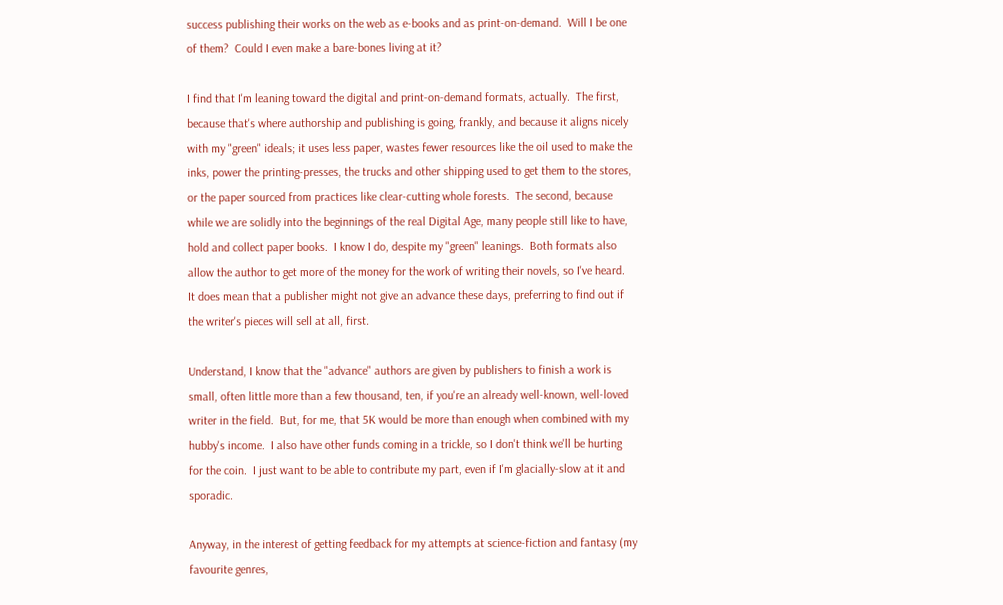success publishing their works on the web as e-books and as print-on-demand.  Will I be one of them?  Could I even make a bare-bones living at it?

I find that I'm leaning toward the digital and print-on-demand formats, actually.  The first, because that's where authorship and publishing is going, frankly, and because it aligns nicely with my "green" ideals; it uses less paper, wastes fewer resources like the oil used to make the inks, power the printing-presses, the trucks and other shipping used to get them to the stores, or the paper sourced from practices like clear-cutting whole forests.  The second, because while we are solidly into the beginnings of the real Digital Age, many people still like to have, hold and collect paper books.  I know I do, despite my "green" leanings.  Both formats also allow the author to get more of the money for the work of writing their novels, so I've heard.  It does mean that a publisher might not give an advance these days, preferring to find out if the writer's pieces will sell at all, first.

Understand, I know that the "advance" authors are given by publishers to finish a work is small, often little more than a few thousand, ten, if you're an already well-known, well-loved writer in the field.  But, for me, that 5K would be more than enough when combined with my hubby's income.  I also have other funds coming in a trickle, so I don't think we'll be hurting for the coin.  I just want to be able to contribute my part, even if I'm glacially-slow at it and sporadic.

Anyway, in the interest of getting feedback for my attempts at science-fiction and fantasy (my favourite genres,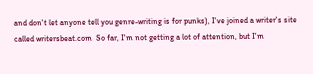and don't let anyone tell you genre-writing is for punks), I've joined a writer's site called writersbeat.com  So far, I'm not getting a lot of attention, but I'm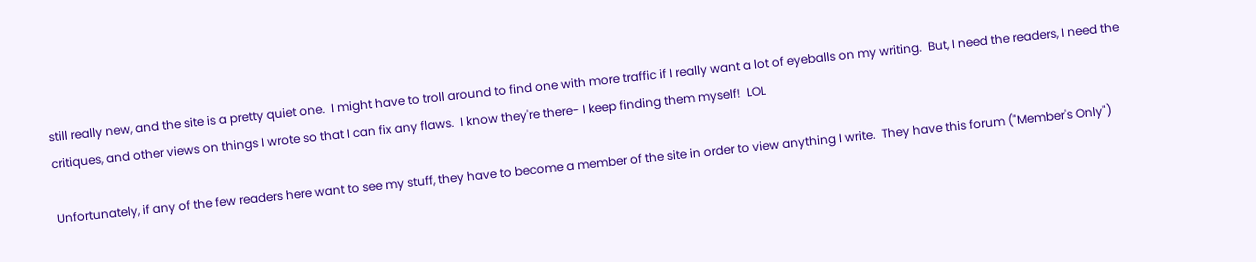still really new, and the site is a pretty quiet one.  I might have to troll around to find one with more traffic if I really want a lot of eyeballs on my writing.  But, I need the readers, I need the critiques, and other views on things I wrote so that I can fix any flaws.  I know they're there- I keep finding them myself!  LOL

Unfortunately, if any of the few readers here want to see my stuff, they have to become a member of the site in order to view anything I write.  They have this forum ("Member's Only")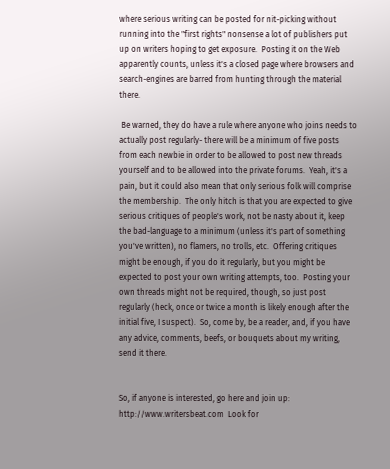where serious writing can be posted for nit-picking without running into the "first rights" nonsense a lot of publishers put up on writers hoping to get exposure.  Posting it on the Web apparently counts, unless it's a closed page where browsers and search-engines are barred from hunting through the material there.

 Be warned, they do have a rule where anyone who joins needs to actually post regularly- there will be a minimum of five posts from each newbie in order to be allowed to post new threads yourself and to be allowed into the private forums.  Yeah, it's a pain, but it could also mean that only serious folk will comprise the membership.  The only hitch is that you are expected to give serious critiques of people's work, not be nasty about it, keep the bad-language to a minimum (unless it's part of something you've written), no flamers, no trolls, etc.  Offering critiques might be enough, if you do it regularly, but you might be expected to post your own writing attempts, too.  Posting your own threads might not be required, though, so just post regularly (heck, once or twice a month is likely enough after the initial five, I suspect).  So, come by, be a reader, and, if you have any advice, comments, beefs, or bouquets about my writing, send it there.


So, if anyone is interested, go here and join up: http://www.writersbeat.com  Look for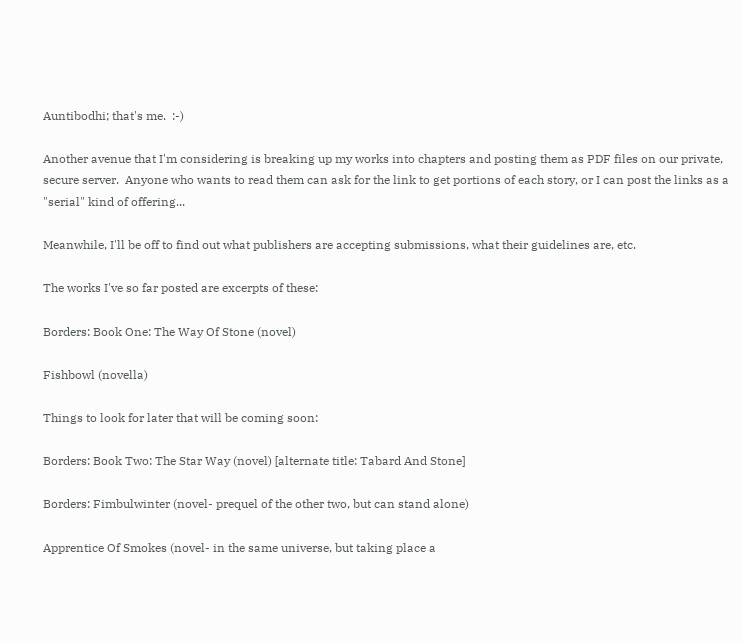Auntibodhi; that's me.  :-)

Another avenue that I'm considering is breaking up my works into chapters and posting them as PDF files on our private, secure server.  Anyone who wants to read them can ask for the link to get portions of each story, or I can post the links as a "serial" kind of offering...

Meanwhile, I'll be off to find out what publishers are accepting submissions, what their guidelines are, etc.

The works I've so far posted are excerpts of these:

Borders: Book One: The Way Of Stone (novel)

Fishbowl (novella)

Things to look for later that will be coming soon:

Borders: Book Two: The Star Way (novel) [alternate title: Tabard And Stone]

Borders: Fimbulwinter (novel- prequel of the other two, but can stand alone)

Apprentice Of Smokes (novel- in the same universe, but taking place a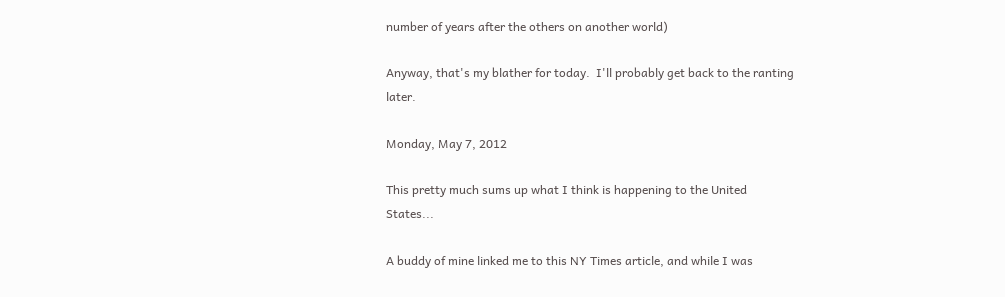number of years after the others on another world)

Anyway, that's my blather for today.  I'll probably get back to the ranting later.

Monday, May 7, 2012

This pretty much sums up what I think is happening to the United States...

A buddy of mine linked me to this NY Times article, and while I was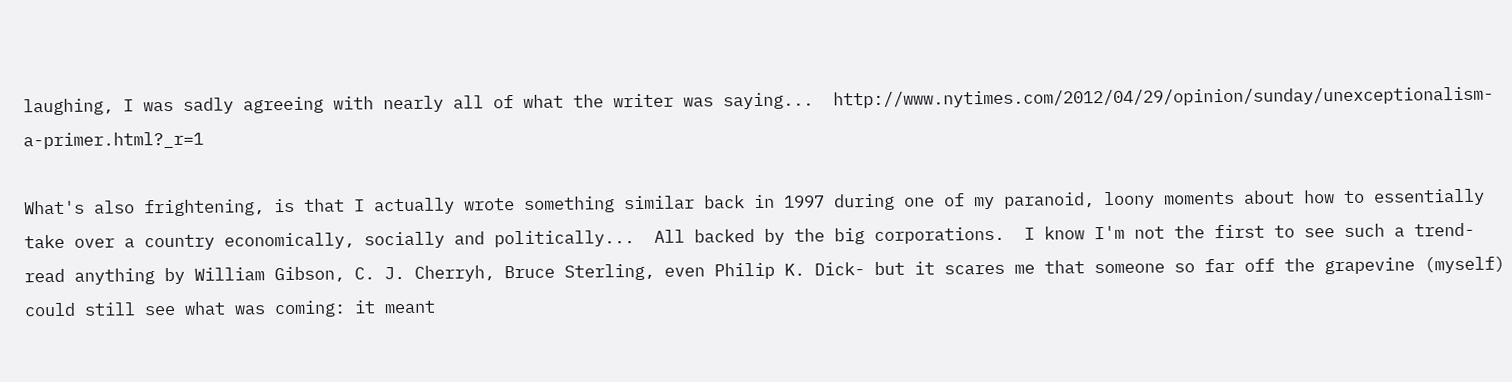laughing, I was sadly agreeing with nearly all of what the writer was saying...  http://www.nytimes.com/2012/04/29/opinion/sunday/unexceptionalism-a-primer.html?_r=1

What's also frightening, is that I actually wrote something similar back in 1997 during one of my paranoid, loony moments about how to essentially take over a country economically, socially and politically...  All backed by the big corporations.  I know I'm not the first to see such a trend- read anything by William Gibson, C. J. Cherryh, Bruce Sterling, even Philip K. Dick- but it scares me that someone so far off the grapevine (myself) could still see what was coming: it meant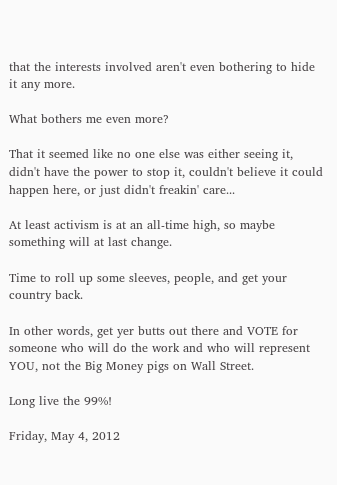that the interests involved aren't even bothering to hide it any more.

What bothers me even more?

That it seemed like no one else was either seeing it, didn't have the power to stop it, couldn't believe it could happen here, or just didn't freakin' care...

At least activism is at an all-time high, so maybe something will at last change.

Time to roll up some sleeves, people, and get your country back.

In other words, get yer butts out there and VOTE for someone who will do the work and who will represent YOU, not the Big Money pigs on Wall Street.

Long live the 99%!

Friday, May 4, 2012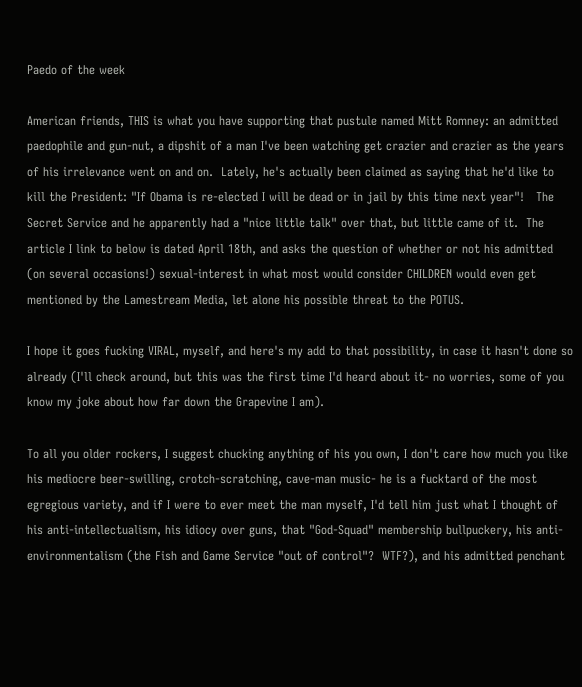Paedo of the week

American friends, THIS is what you have supporting that pustule named Mitt Romney: an admitted paedophile and gun-nut, a dipshit of a man I've been watching get crazier and crazier as the years of his irrelevance went on and on.  Lately, he's actually been claimed as saying that he'd like to kill the President: "If Obama is re-elected I will be dead or in jail by this time next year"!   The Secret Service and he apparently had a "nice little talk" over that, but little came of it.  The article I link to below is dated April 18th, and asks the question of whether or not his admitted (on several occasions!) sexual-interest in what most would consider CHILDREN would even get mentioned by the Lamestream Media, let alone his possible threat to the POTUS.

I hope it goes fucking VIRAL, myself, and here's my add to that possibility, in case it hasn't done so already (I'll check around, but this was the first time I'd heard about it- no worries, some of you know my joke about how far down the Grapevine I am).

To all you older rockers, I suggest chucking anything of his you own, I don't care how much you like his mediocre beer-swilling, crotch-scratching, cave-man music- he is a fucktard of the most egregious variety, and if I were to ever meet the man myself, I'd tell him just what I thought of his anti-intellectualism, his idiocy over guns, that "God-Squad" membership bullpuckery, his anti-environmentalism (the Fish and Game Service "out of control"?  WTF?), and his admitted penchant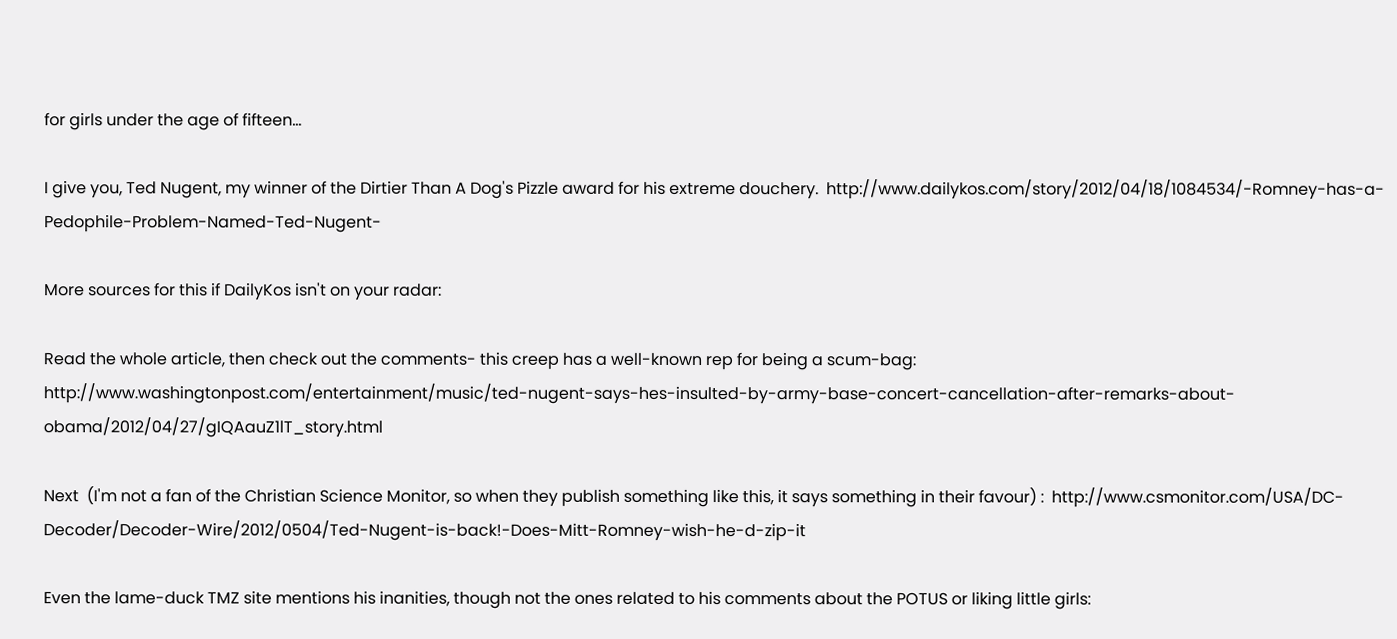for girls under the age of fifteen...

I give you, Ted Nugent, my winner of the Dirtier Than A Dog's Pizzle award for his extreme douchery.  http://www.dailykos.com/story/2012/04/18/1084534/-Romney-has-a-Pedophile-Problem-Named-Ted-Nugent-

More sources for this if DailyKos isn't on your radar:

Read the whole article, then check out the comments- this creep has a well-known rep for being a scum-bag:   http://www.washingtonpost.com/entertainment/music/ted-nugent-says-hes-insulted-by-army-base-concert-cancellation-after-remarks-about-obama/2012/04/27/gIQAauZ1lT_story.html

Next  (I'm not a fan of the Christian Science Monitor, so when they publish something like this, it says something in their favour) :  http://www.csmonitor.com/USA/DC-Decoder/Decoder-Wire/2012/0504/Ted-Nugent-is-back!-Does-Mitt-Romney-wish-he-d-zip-it

Even the lame-duck TMZ site mentions his inanities, though not the ones related to his comments about the POTUS or liking little girls: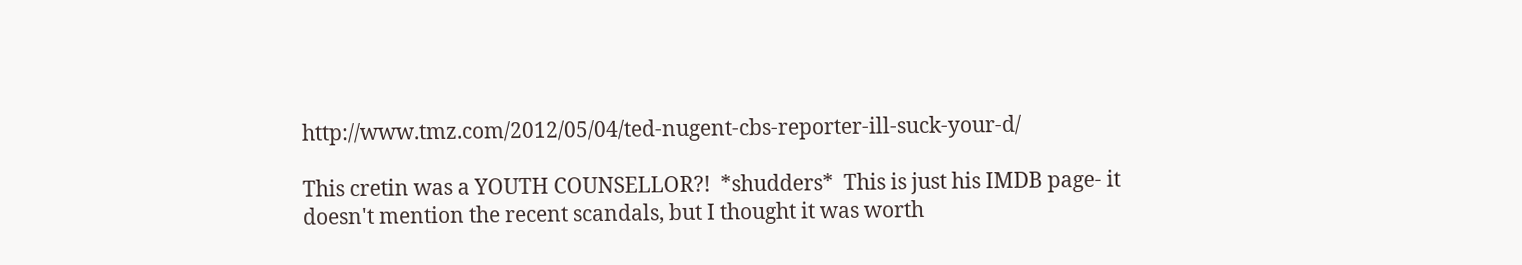http://www.tmz.com/2012/05/04/ted-nugent-cbs-reporter-ill-suck-your-d/

This cretin was a YOUTH COUNSELLOR?!  *shudders*  This is just his IMDB page- it doesn't mention the recent scandals, but I thought it was worth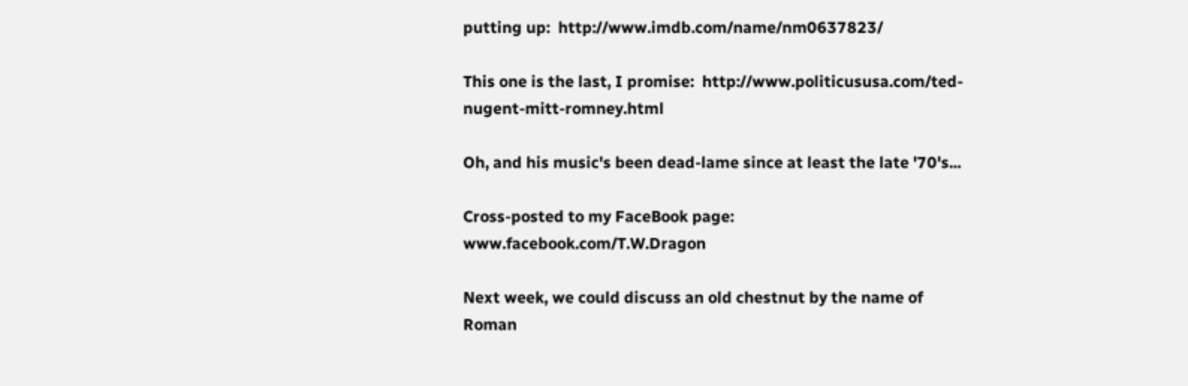putting up:  http://www.imdb.com/name/nm0637823/

This one is the last, I promise:  http://www.politicususa.com/ted-nugent-mitt-romney.html

Oh, and his music's been dead-lame since at least the late '70's...

Cross-posted to my FaceBook page:  www.facebook.com/T.W.Dragon

Next week, we could discuss an old chestnut by the name of Roman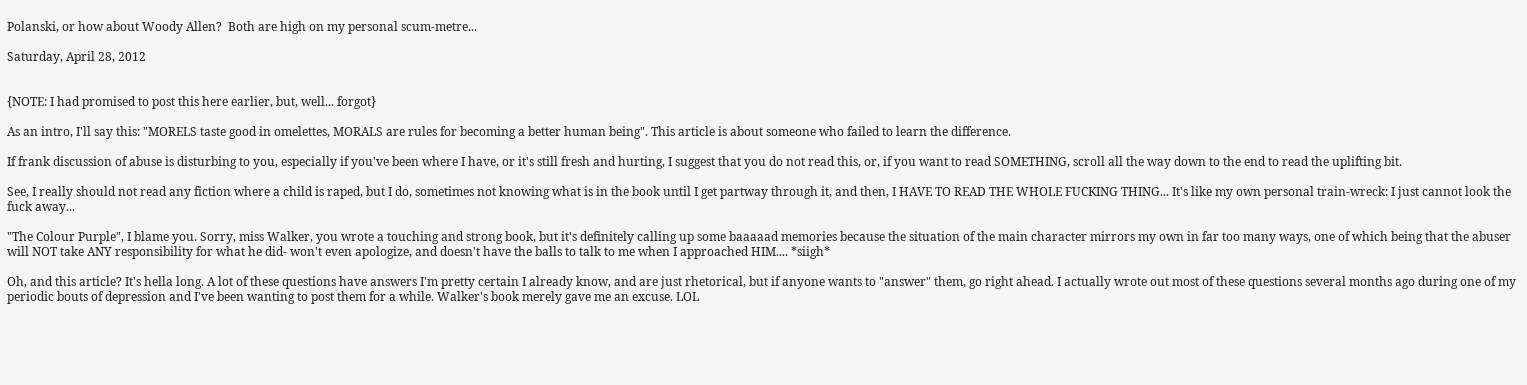Polanski, or how about Woody Allen?  Both are high on my personal scum-metre...

Saturday, April 28, 2012


{NOTE: I had promised to post this here earlier, but, well... forgot}

As an intro, I'll say this: "MORELS taste good in omelettes, MORALS are rules for becoming a better human being". This article is about someone who failed to learn the difference.

If frank discussion of abuse is disturbing to you, especially if you've been where I have, or it's still fresh and hurting, I suggest that you do not read this, or, if you want to read SOMETHING, scroll all the way down to the end to read the uplifting bit.

See, I really should not read any fiction where a child is raped, but I do, sometimes not knowing what is in the book until I get partway through it, and then, I HAVE TO READ THE WHOLE FUCKING THING... It's like my own personal train-wreck: I just cannot look the fuck away...

"The Colour Purple", I blame you. Sorry, miss Walker, you wrote a touching and strong book, but it's definitely calling up some baaaaad memories because the situation of the main character mirrors my own in far too many ways, one of which being that the abuser will NOT take ANY responsibility for what he did- won't even apologize, and doesn't have the balls to talk to me when I approached HIM.... *siigh*

Oh, and this article? It's hella long. A lot of these questions have answers I'm pretty certain I already know, and are just rhetorical, but if anyone wants to "answer" them, go right ahead. I actually wrote out most of these questions several months ago during one of my periodic bouts of depression and I've been wanting to post them for a while. Walker's book merely gave me an excuse. LOL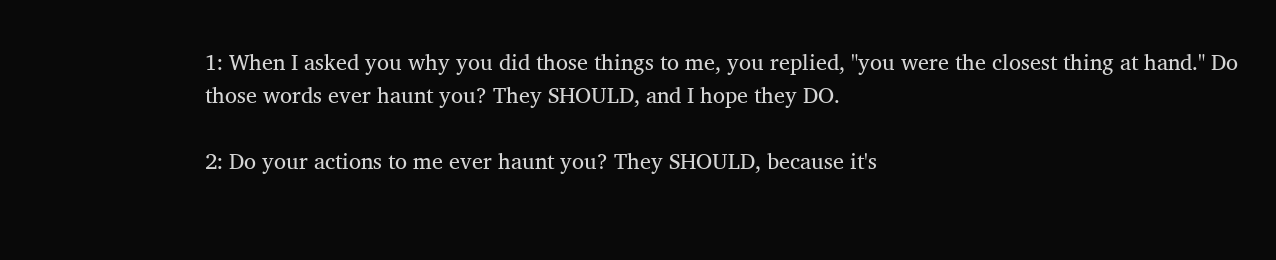1: When I asked you why you did those things to me, you replied, "you were the closest thing at hand." Do those words ever haunt you? They SHOULD, and I hope they DO.

2: Do your actions to me ever haunt you? They SHOULD, because it's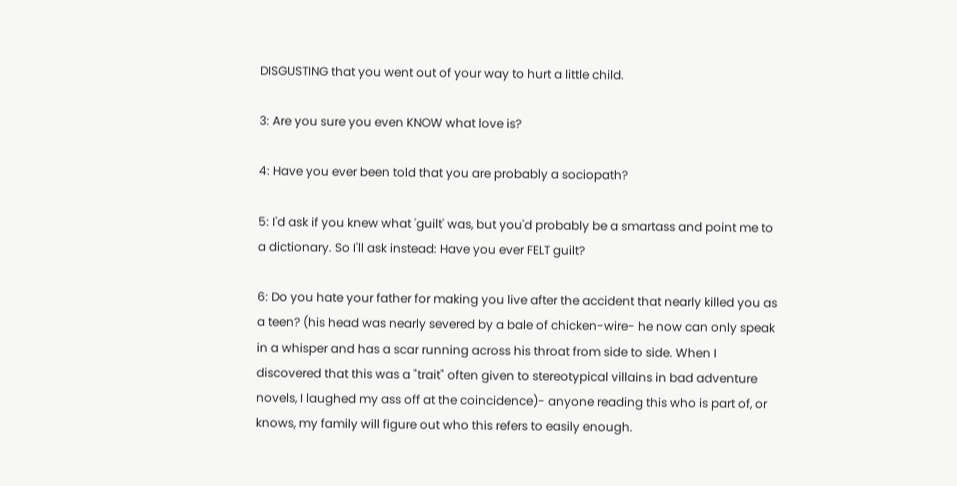DISGUSTING that you went out of your way to hurt a little child.

3: Are you sure you even KNOW what love is?

4: Have you ever been told that you are probably a sociopath?

5: I'd ask if you knew what 'guilt' was, but you'd probably be a smartass and point me to a dictionary. So I'll ask instead: Have you ever FELT guilt?

6: Do you hate your father for making you live after the accident that nearly killed you as a teen? (his head was nearly severed by a bale of chicken-wire- he now can only speak in a whisper and has a scar running across his throat from side to side. When I discovered that this was a "trait" often given to stereotypical villains in bad adventure novels, I laughed my ass off at the coincidence)- anyone reading this who is part of, or knows, my family will figure out who this refers to easily enough.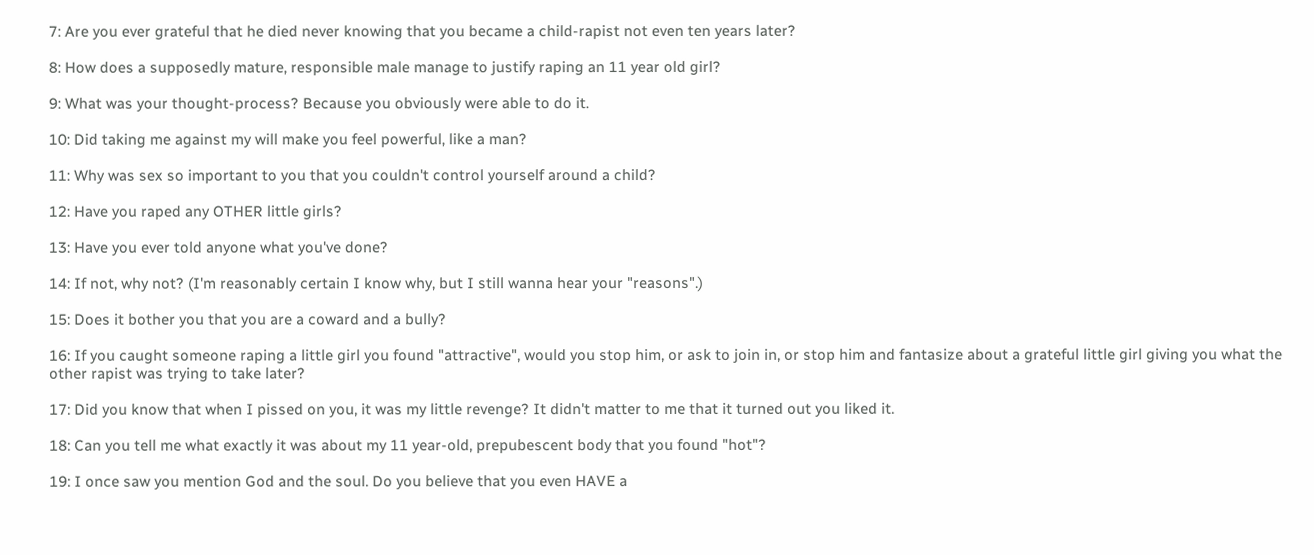7: Are you ever grateful that he died never knowing that you became a child-rapist not even ten years later?

8: How does a supposedly mature, responsible male manage to justify raping an 11 year old girl?

9: What was your thought-process? Because you obviously were able to do it.

10: Did taking me against my will make you feel powerful, like a man?

11: Why was sex so important to you that you couldn't control yourself around a child?

12: Have you raped any OTHER little girls?

13: Have you ever told anyone what you've done?

14: If not, why not? (I'm reasonably certain I know why, but I still wanna hear your "reasons".)

15: Does it bother you that you are a coward and a bully?

16: If you caught someone raping a little girl you found "attractive", would you stop him, or ask to join in, or stop him and fantasize about a grateful little girl giving you what the other rapist was trying to take later?

17: Did you know that when I pissed on you, it was my little revenge? It didn't matter to me that it turned out you liked it.

18: Can you tell me what exactly it was about my 11 year-old, prepubescent body that you found "hot"?

19: I once saw you mention God and the soul. Do you believe that you even HAVE a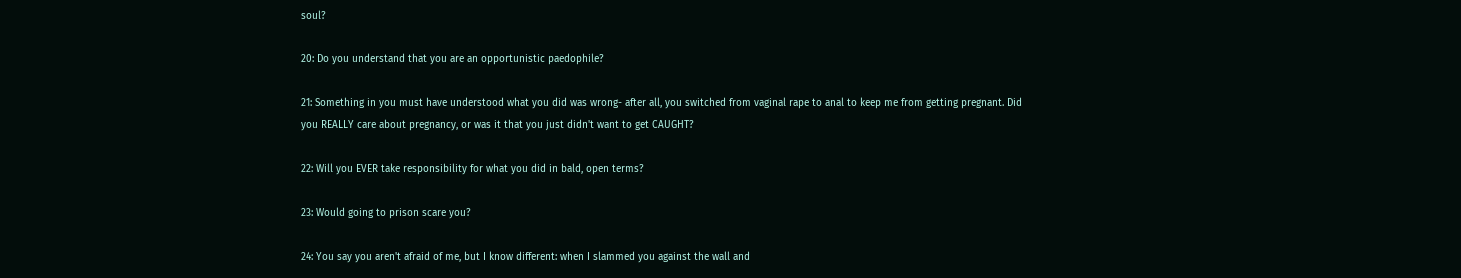soul?

20: Do you understand that you are an opportunistic paedophile?

21: Something in you must have understood what you did was wrong- after all, you switched from vaginal rape to anal to keep me from getting pregnant. Did you REALLY care about pregnancy, or was it that you just didn't want to get CAUGHT?

22: Will you EVER take responsibility for what you did in bald, open terms?

23: Would going to prison scare you?

24: You say you aren't afraid of me, but I know different: when I slammed you against the wall and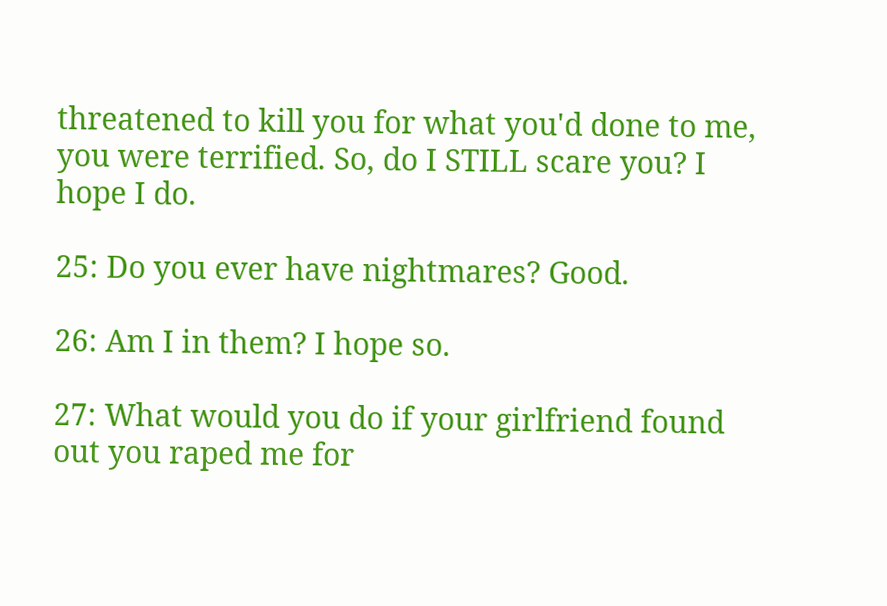threatened to kill you for what you'd done to me, you were terrified. So, do I STILL scare you? I hope I do.

25: Do you ever have nightmares? Good.

26: Am I in them? I hope so.

27: What would you do if your girlfriend found out you raped me for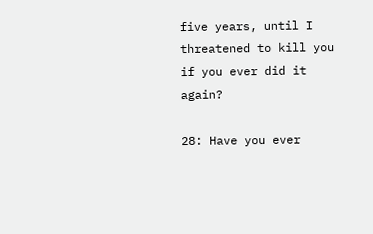five years, until I threatened to kill you if you ever did it again?

28: Have you ever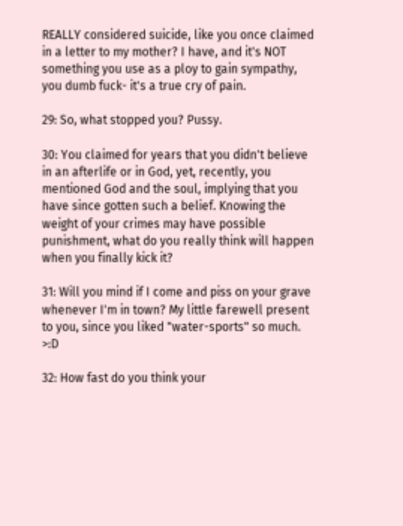REALLY considered suicide, like you once claimed in a letter to my mother? I have, and it's NOT something you use as a ploy to gain sympathy, you dumb fuck- it's a true cry of pain.

29: So, what stopped you? Pussy.

30: You claimed for years that you didn't believe in an afterlife or in God, yet, recently, you mentioned God and the soul, implying that you have since gotten such a belief. Knowing the weight of your crimes may have possible punishment, what do you really think will happen when you finally kick it?

31: Will you mind if I come and piss on your grave whenever I'm in town? My little farewell present to you, since you liked "water-sports" so much. >:D

32: How fast do you think your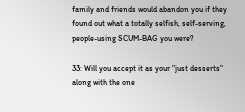family and friends would abandon you if they found out what a totally selfish, self-serving, people-using SCUM-BAG you were?

33: Will you accept it as your "just desserts" along with the one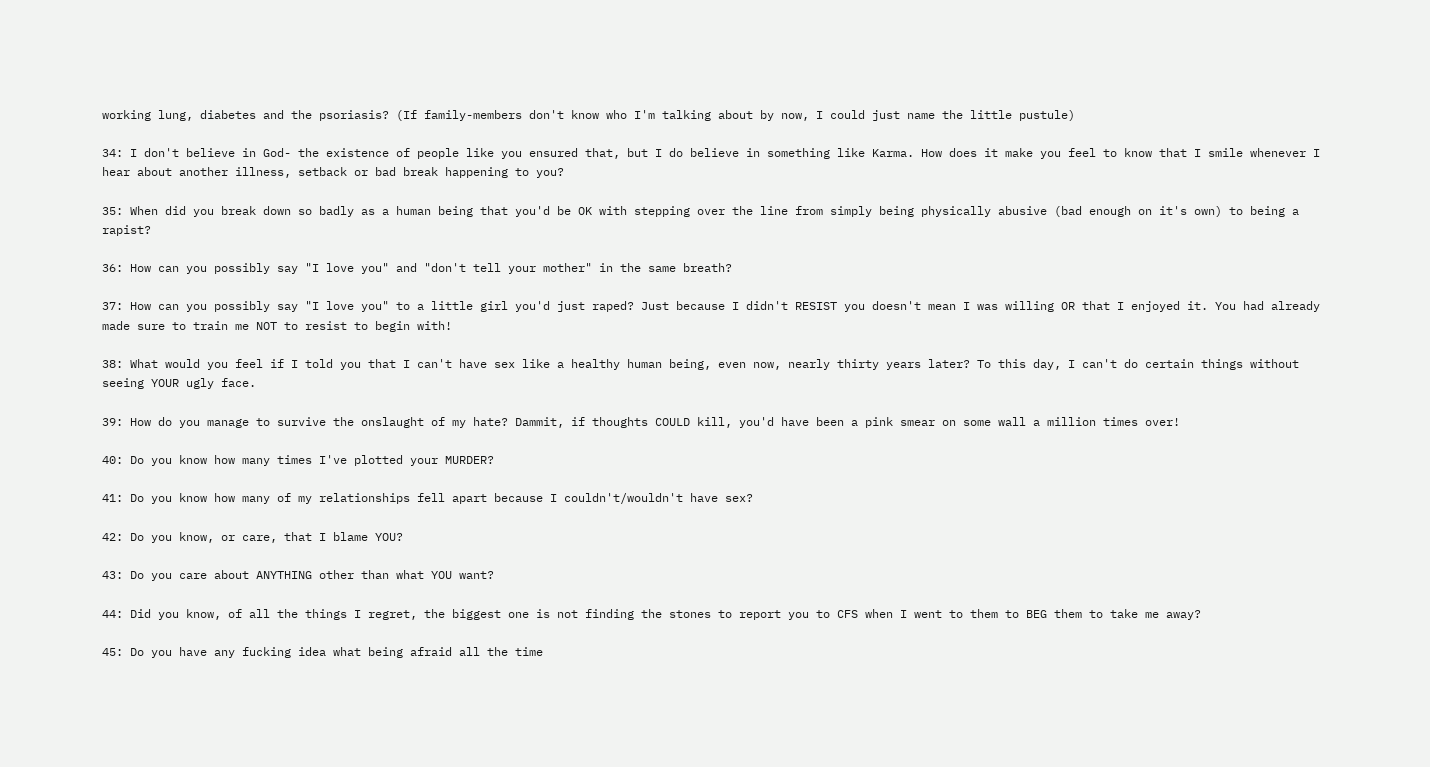working lung, diabetes and the psoriasis? (If family-members don't know who I'm talking about by now, I could just name the little pustule)

34: I don't believe in God- the existence of people like you ensured that, but I do believe in something like Karma. How does it make you feel to know that I smile whenever I hear about another illness, setback or bad break happening to you?

35: When did you break down so badly as a human being that you'd be OK with stepping over the line from simply being physically abusive (bad enough on it's own) to being a rapist?

36: How can you possibly say "I love you" and "don't tell your mother" in the same breath?

37: How can you possibly say "I love you" to a little girl you'd just raped? Just because I didn't RESIST you doesn't mean I was willing OR that I enjoyed it. You had already made sure to train me NOT to resist to begin with!

38: What would you feel if I told you that I can't have sex like a healthy human being, even now, nearly thirty years later? To this day, I can't do certain things without seeing YOUR ugly face.

39: How do you manage to survive the onslaught of my hate? Dammit, if thoughts COULD kill, you'd have been a pink smear on some wall a million times over!

40: Do you know how many times I've plotted your MURDER?

41: Do you know how many of my relationships fell apart because I couldn't/wouldn't have sex?

42: Do you know, or care, that I blame YOU?

43: Do you care about ANYTHING other than what YOU want?

44: Did you know, of all the things I regret, the biggest one is not finding the stones to report you to CFS when I went to them to BEG them to take me away?

45: Do you have any fucking idea what being afraid all the time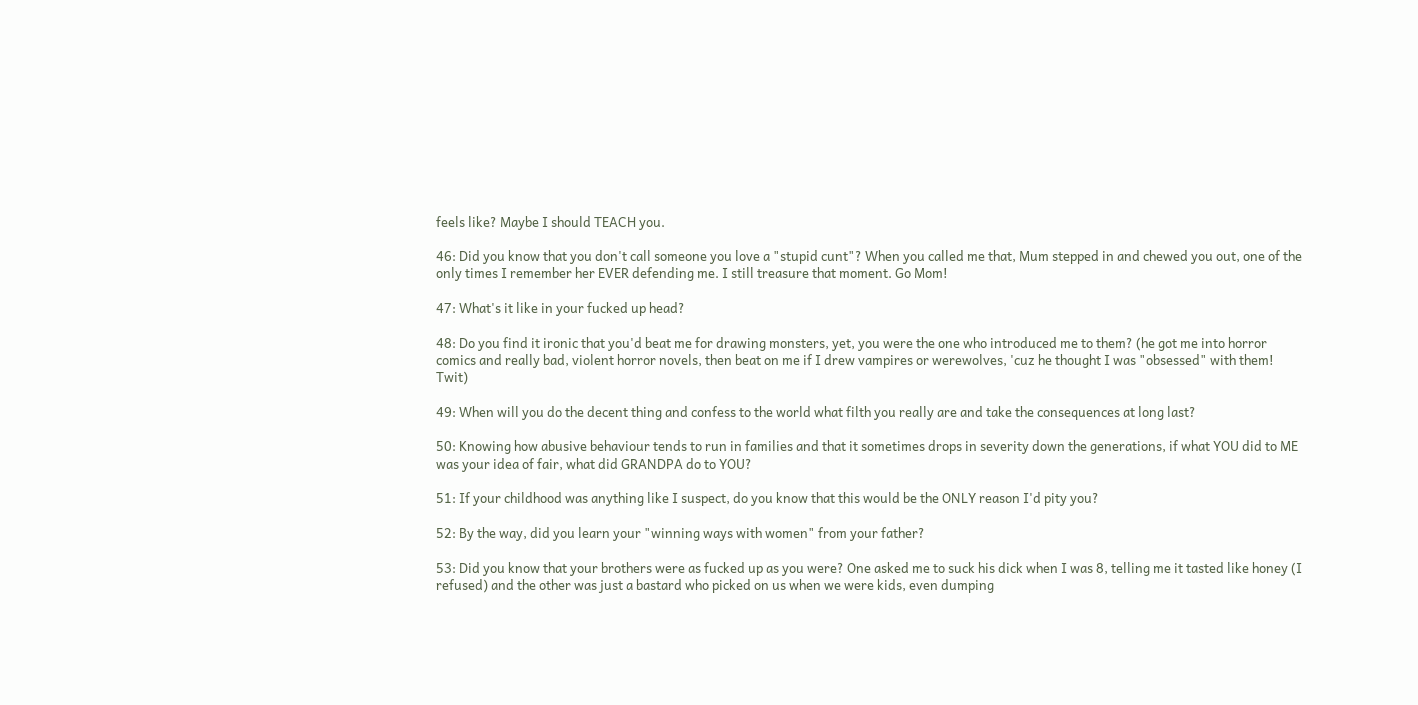feels like? Maybe I should TEACH you.

46: Did you know that you don't call someone you love a "stupid cunt"? When you called me that, Mum stepped in and chewed you out, one of the only times I remember her EVER defending me. I still treasure that moment. Go Mom!

47: What's it like in your fucked up head?

48: Do you find it ironic that you'd beat me for drawing monsters, yet, you were the one who introduced me to them? (he got me into horror comics and really bad, violent horror novels, then beat on me if I drew vampires or werewolves, 'cuz he thought I was "obsessed" with them! Twit)

49: When will you do the decent thing and confess to the world what filth you really are and take the consequences at long last?

50: Knowing how abusive behaviour tends to run in families and that it sometimes drops in severity down the generations, if what YOU did to ME was your idea of fair, what did GRANDPA do to YOU?

51: If your childhood was anything like I suspect, do you know that this would be the ONLY reason I'd pity you?

52: By the way, did you learn your "winning ways with women" from your father?

53: Did you know that your brothers were as fucked up as you were? One asked me to suck his dick when I was 8, telling me it tasted like honey (I refused) and the other was just a bastard who picked on us when we were kids, even dumping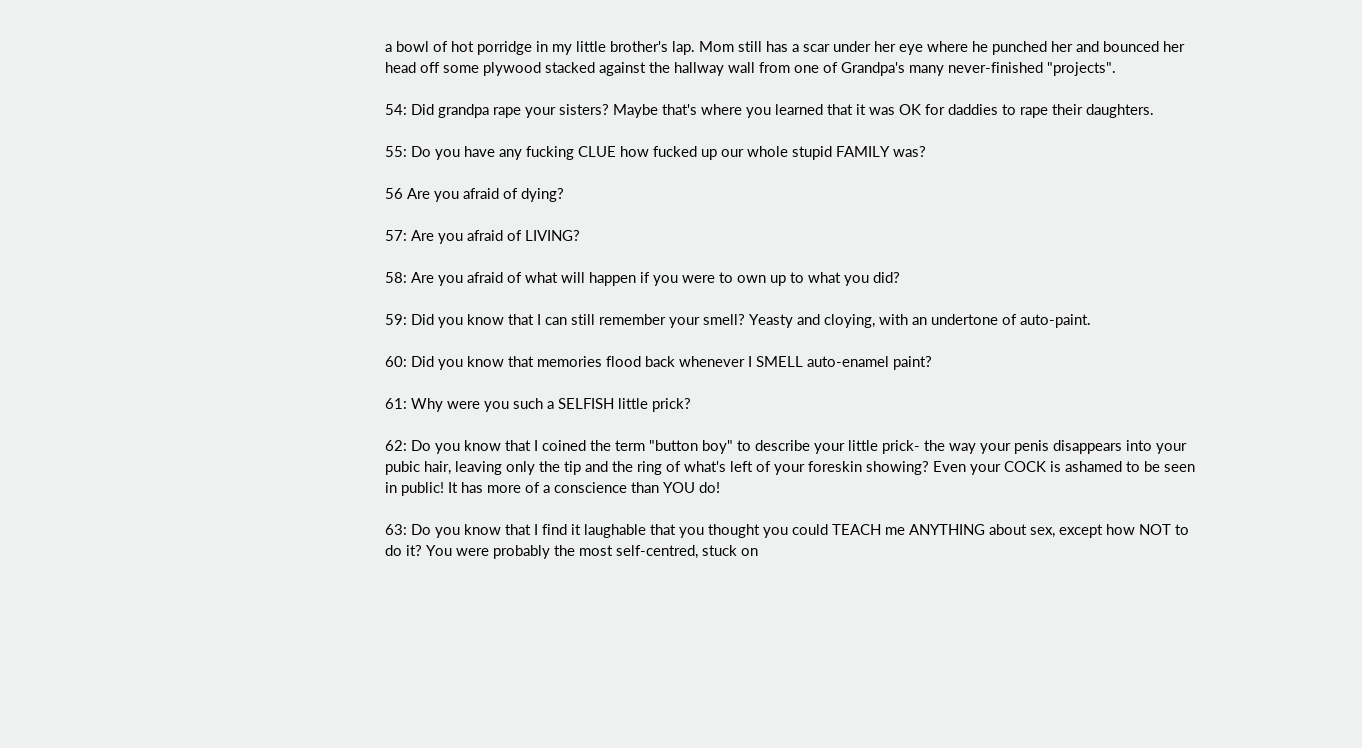a bowl of hot porridge in my little brother's lap. Mom still has a scar under her eye where he punched her and bounced her head off some plywood stacked against the hallway wall from one of Grandpa's many never-finished "projects".

54: Did grandpa rape your sisters? Maybe that's where you learned that it was OK for daddies to rape their daughters.

55: Do you have any fucking CLUE how fucked up our whole stupid FAMILY was?

56 Are you afraid of dying?

57: Are you afraid of LIVING?

58: Are you afraid of what will happen if you were to own up to what you did?

59: Did you know that I can still remember your smell? Yeasty and cloying, with an undertone of auto-paint.

60: Did you know that memories flood back whenever I SMELL auto-enamel paint?

61: Why were you such a SELFISH little prick?

62: Do you know that I coined the term "button boy" to describe your little prick- the way your penis disappears into your pubic hair, leaving only the tip and the ring of what's left of your foreskin showing? Even your COCK is ashamed to be seen in public! It has more of a conscience than YOU do!

63: Do you know that I find it laughable that you thought you could TEACH me ANYTHING about sex, except how NOT to do it? You were probably the most self-centred, stuck on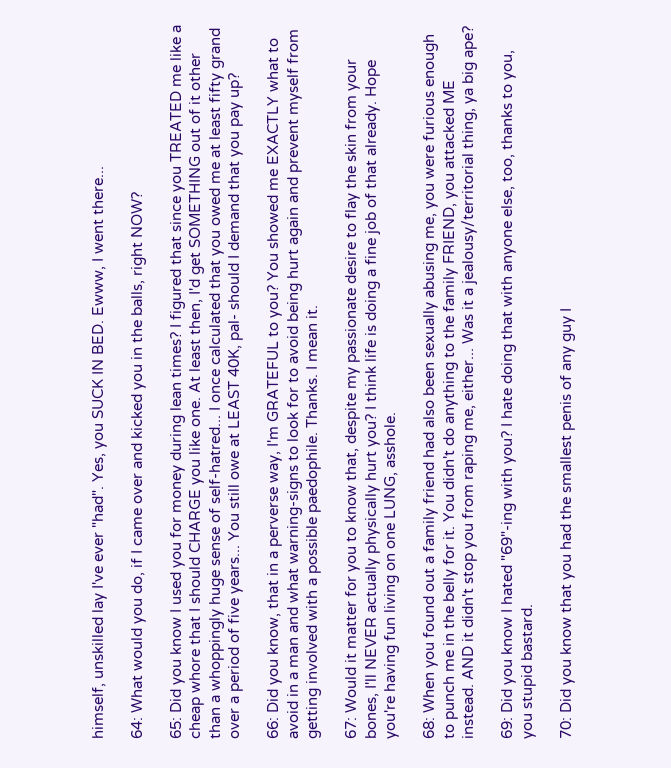himself, unskilled lay I've ever "had". Yes, you SUCK IN BED. Ewww, I went there...

64: What would you do, if I came over and kicked you in the balls, right NOW?

65: Did you know I used you for money during lean times? I figured that since you TREATED me like a cheap whore that I should CHARGE you like one. At least then, I'd get SOMETHING out of it other than a whoppingly huge sense of self-hatred... I once calculated that you owed me at least fifty grand over a period of five years... You still owe at LEAST 40K, pal- should I demand that you pay up?

66: Did you know, that in a perverse way, I'm GRATEFUL to you? You showed me EXACTLY what to avoid in a man and what warning-signs to look for to avoid being hurt again and prevent myself from getting involved with a possible paedophile. Thanks. I mean it.

67: Would it matter for you to know that, despite my passionate desire to flay the skin from your bones, I'll NEVER actually physically hurt you? I think life is doing a fine job of that already. Hope you're having fun living on one LUNG, asshole.

68: When you found out a family friend had also been sexually abusing me, you were furious enough to punch me in the belly for it. You didn't do anything to the family FRIEND, you attacked ME instead. AND it didn't stop you from raping me, either... Was it a jealousy/territorial thing, ya big ape?

69: Did you know I hated "69"-ing with you? I hate doing that with anyone else, too, thanks to you, you stupid bastard.

70: Did you know that you had the smallest penis of any guy I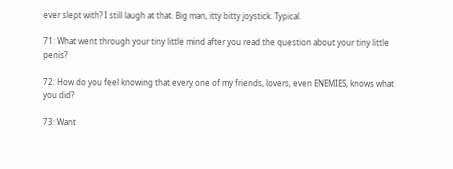ever slept with? I still laugh at that. Big man, itty bitty joystick. Typical.

71: What went through your tiny little mind after you read the question about your tiny little penis?

72: How do you feel knowing that every one of my friends, lovers, even ENEMIES, knows what you did?

73: Want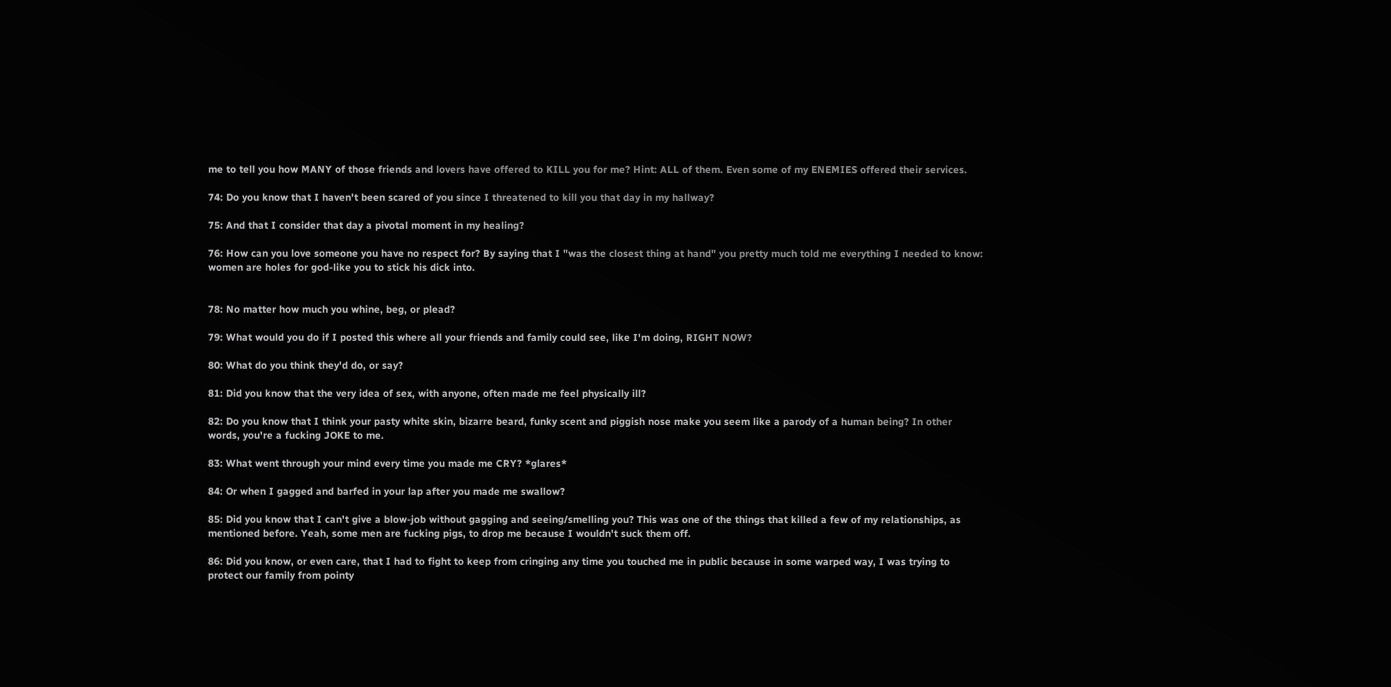me to tell you how MANY of those friends and lovers have offered to KILL you for me? Hint: ALL of them. Even some of my ENEMIES offered their services.

74: Do you know that I haven't been scared of you since I threatened to kill you that day in my hallway?

75: And that I consider that day a pivotal moment in my healing?

76: How can you love someone you have no respect for? By saying that I "was the closest thing at hand" you pretty much told me everything I needed to know: women are holes for god-like you to stick his dick into.


78: No matter how much you whine, beg, or plead?

79: What would you do if I posted this where all your friends and family could see, like I'm doing, RIGHT NOW?

80: What do you think they'd do, or say?

81: Did you know that the very idea of sex, with anyone, often made me feel physically ill?

82: Do you know that I think your pasty white skin, bizarre beard, funky scent and piggish nose make you seem like a parody of a human being? In other words, you're a fucking JOKE to me.

83: What went through your mind every time you made me CRY? *glares*

84: Or when I gagged and barfed in your lap after you made me swallow?

85: Did you know that I can't give a blow-job without gagging and seeing/smelling you? This was one of the things that killed a few of my relationships, as mentioned before. Yeah, some men are fucking pigs, to drop me because I wouldn't suck them off.

86: Did you know, or even care, that I had to fight to keep from cringing any time you touched me in public because in some warped way, I was trying to protect our family from pointy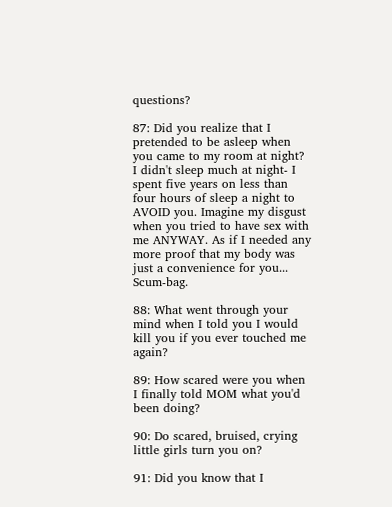questions?

87: Did you realize that I pretended to be asleep when you came to my room at night? I didn't sleep much at night- I spent five years on less than four hours of sleep a night to AVOID you. Imagine my disgust when you tried to have sex with me ANYWAY. As if I needed any more proof that my body was just a convenience for you... Scum-bag.

88: What went through your mind when I told you I would kill you if you ever touched me again?

89: How scared were you when I finally told MOM what you'd been doing?

90: Do scared, bruised, crying little girls turn you on?

91: Did you know that I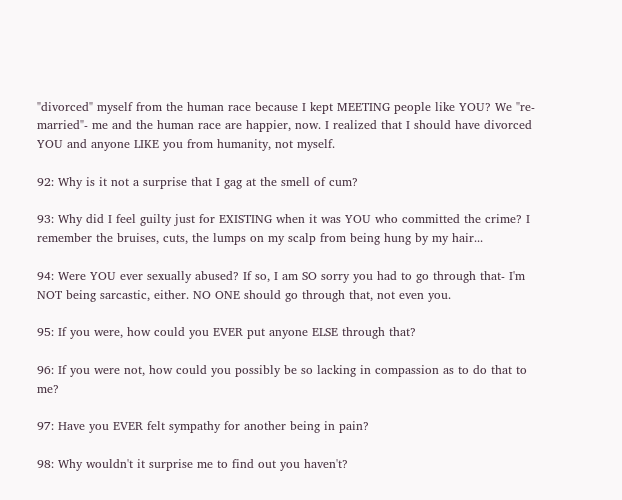"divorced" myself from the human race because I kept MEETING people like YOU? We "re-married"- me and the human race are happier, now. I realized that I should have divorced YOU and anyone LIKE you from humanity, not myself.

92: Why is it not a surprise that I gag at the smell of cum?

93: Why did I feel guilty just for EXISTING when it was YOU who committed the crime? I remember the bruises, cuts, the lumps on my scalp from being hung by my hair...

94: Were YOU ever sexually abused? If so, I am SO sorry you had to go through that- I'm NOT being sarcastic, either. NO ONE should go through that, not even you.

95: If you were, how could you EVER put anyone ELSE through that?

96: If you were not, how could you possibly be so lacking in compassion as to do that to me?

97: Have you EVER felt sympathy for another being in pain?

98: Why wouldn't it surprise me to find out you haven't?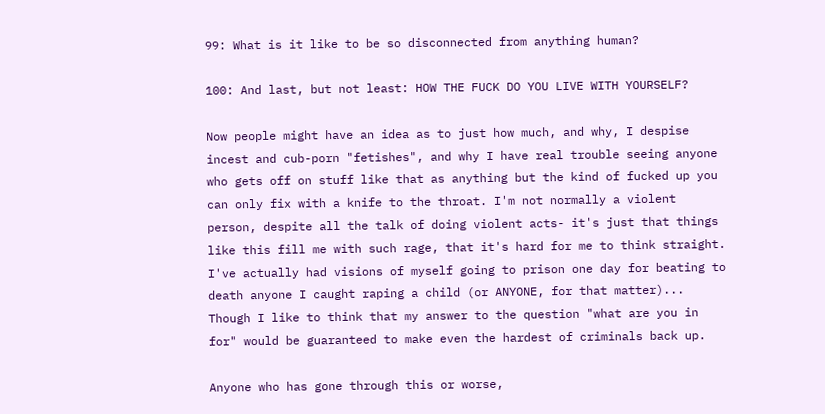99: What is it like to be so disconnected from anything human?

100: And last, but not least: HOW THE FUCK DO YOU LIVE WITH YOURSELF?

Now people might have an idea as to just how much, and why, I despise incest and cub-porn "fetishes", and why I have real trouble seeing anyone who gets off on stuff like that as anything but the kind of fucked up you can only fix with a knife to the throat. I'm not normally a violent person, despite all the talk of doing violent acts- it's just that things like this fill me with such rage, that it's hard for me to think straight. I've actually had visions of myself going to prison one day for beating to death anyone I caught raping a child (or ANYONE, for that matter)... Though I like to think that my answer to the question "what are you in for" would be guaranteed to make even the hardest of criminals back up.

Anyone who has gone through this or worse,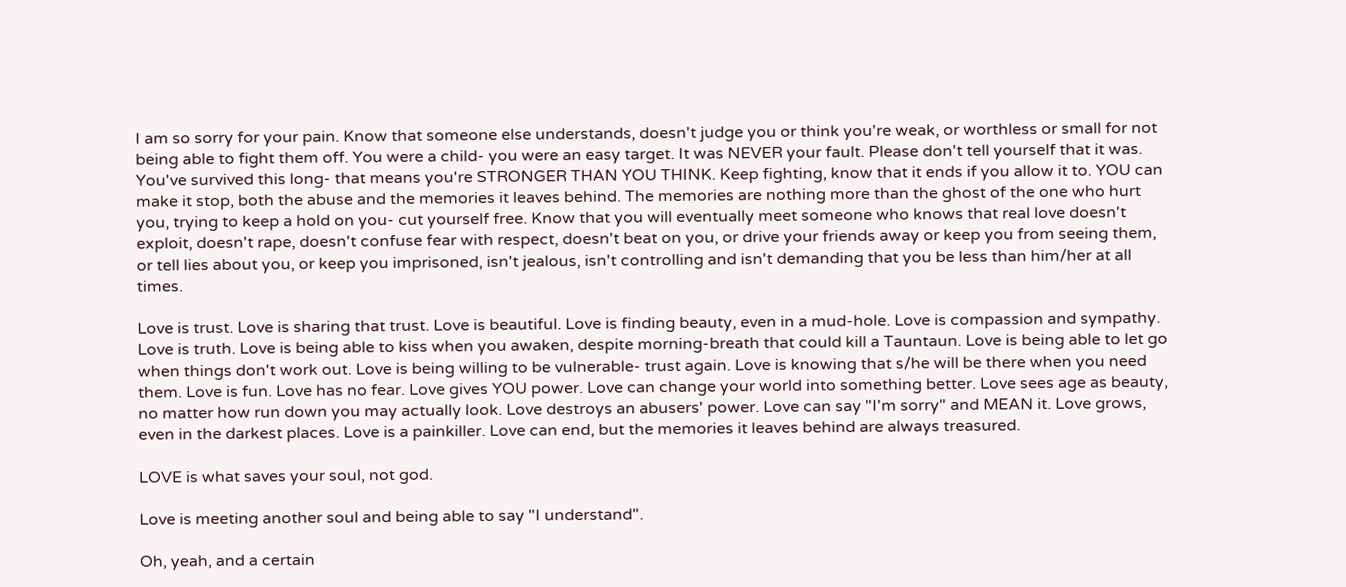I am so sorry for your pain. Know that someone else understands, doesn't judge you or think you're weak, or worthless or small for not being able to fight them off. You were a child- you were an easy target. It was NEVER your fault. Please don't tell yourself that it was. You've survived this long- that means you're STRONGER THAN YOU THINK. Keep fighting, know that it ends if you allow it to. YOU can make it stop, both the abuse and the memories it leaves behind. The memories are nothing more than the ghost of the one who hurt you, trying to keep a hold on you- cut yourself free. Know that you will eventually meet someone who knows that real love doesn't exploit, doesn't rape, doesn't confuse fear with respect, doesn't beat on you, or drive your friends away or keep you from seeing them, or tell lies about you, or keep you imprisoned, isn't jealous, isn't controlling and isn't demanding that you be less than him/her at all times.

Love is trust. Love is sharing that trust. Love is beautiful. Love is finding beauty, even in a mud-hole. Love is compassion and sympathy. Love is truth. Love is being able to kiss when you awaken, despite morning-breath that could kill a Tauntaun. Love is being able to let go when things don't work out. Love is being willing to be vulnerable- trust again. Love is knowing that s/he will be there when you need them. Love is fun. Love has no fear. Love gives YOU power. Love can change your world into something better. Love sees age as beauty, no matter how run down you may actually look. Love destroys an abusers' power. Love can say "I'm sorry" and MEAN it. Love grows, even in the darkest places. Love is a painkiller. Love can end, but the memories it leaves behind are always treasured.

LOVE is what saves your soul, not god.

Love is meeting another soul and being able to say "I understand".

Oh, yeah, and a certain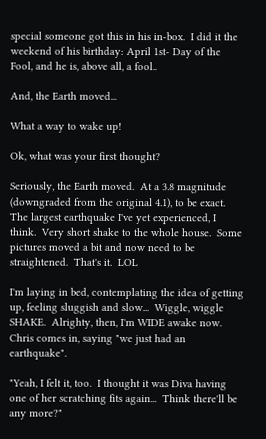special someone got this in his in-box.  I did it the weekend of his birthday: April 1st- Day of the Fool, and he is, above all, a fool..

And, the Earth moved...

What a way to wake up!

Ok, what was your first thought?

Seriously, the Earth moved.  At a 3.8 magnitude (downgraded from the original 4.1), to be exact.  The largest earthquake I've yet experienced, I think.  Very short shake to the whole house.  Some pictures moved a bit and now need to be straightened.  That's it.  LOL

I'm laying in bed, contemplating the idea of getting up, feeling sluggish and slow...  Wiggle, wiggle SHAKE.  Alrighty, then, I'm WIDE awake now.  Chris comes in, saying "we just had an earthquake".

"Yeah, I felt it, too.  I thought it was Diva having one of her scratching fits again...  Think there'll be any more?"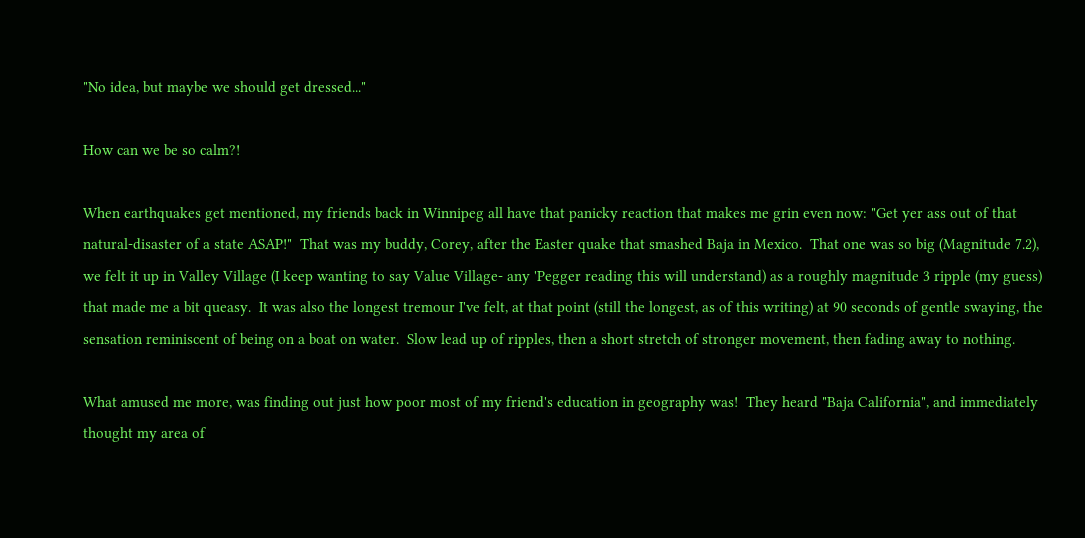"No idea, but maybe we should get dressed..."

How can we be so calm?!

When earthquakes get mentioned, my friends back in Winnipeg all have that panicky reaction that makes me grin even now: "Get yer ass out of that natural-disaster of a state ASAP!"  That was my buddy, Corey, after the Easter quake that smashed Baja in Mexico.  That one was so big (Magnitude 7.2), we felt it up in Valley Village (I keep wanting to say Value Village- any 'Pegger reading this will understand) as a roughly magnitude 3 ripple (my guess) that made me a bit queasy.  It was also the longest tremour I've felt, at that point (still the longest, as of this writing) at 90 seconds of gentle swaying, the sensation reminiscent of being on a boat on water.  Slow lead up of ripples, then a short stretch of stronger movement, then fading away to nothing.

What amused me more, was finding out just how poor most of my friend's education in geography was!  They heard "Baja California", and immediately thought my area of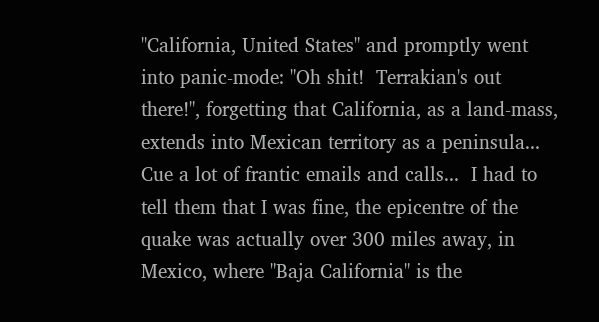"California, United States" and promptly went into panic-mode: "Oh shit!  Terrakian's out there!", forgetting that California, as a land-mass, extends into Mexican territory as a peninsula...  Cue a lot of frantic emails and calls...  I had to tell them that I was fine, the epicentre of the quake was actually over 300 miles away, in Mexico, where "Baja California" is the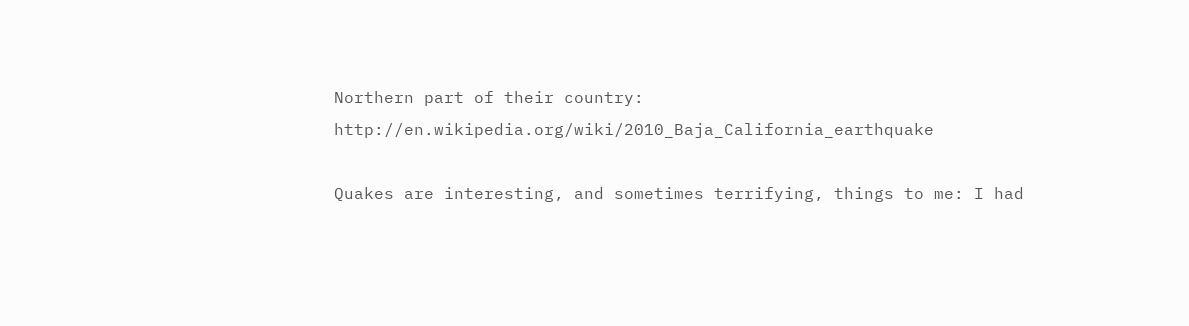Northern part of their country:  http://en.wikipedia.org/wiki/2010_Baja_California_earthquake

Quakes are interesting, and sometimes terrifying, things to me: I had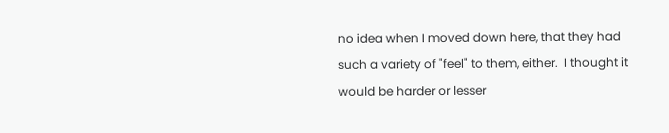no idea when I moved down here, that they had such a variety of "feel" to them, either.  I thought it would be harder or lesser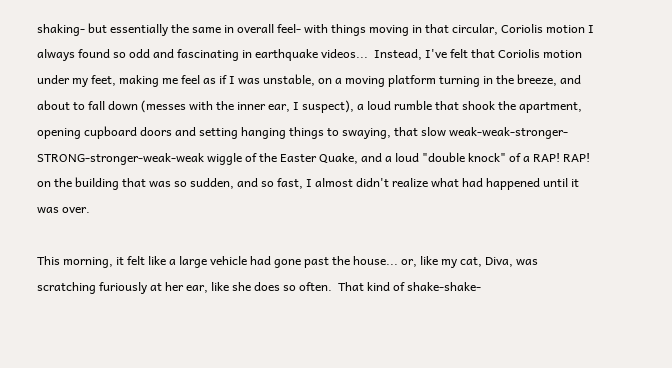shaking- but essentially the same in overall feel- with things moving in that circular, Coriolis motion I always found so odd and fascinating in earthquake videos...  Instead, I've felt that Coriolis motion under my feet, making me feel as if I was unstable, on a moving platform turning in the breeze, and about to fall down (messes with the inner ear, I suspect), a loud rumble that shook the apartment, opening cupboard doors and setting hanging things to swaying, that slow weak-weak-stronger-STRONG-stronger-weak-weak wiggle of the Easter Quake, and a loud "double knock" of a RAP! RAP! on the building that was so sudden, and so fast, I almost didn't realize what had happened until it was over.

This morning, it felt like a large vehicle had gone past the house... or, like my cat, Diva, was scratching furiously at her ear, like she does so often.  That kind of shake-shake-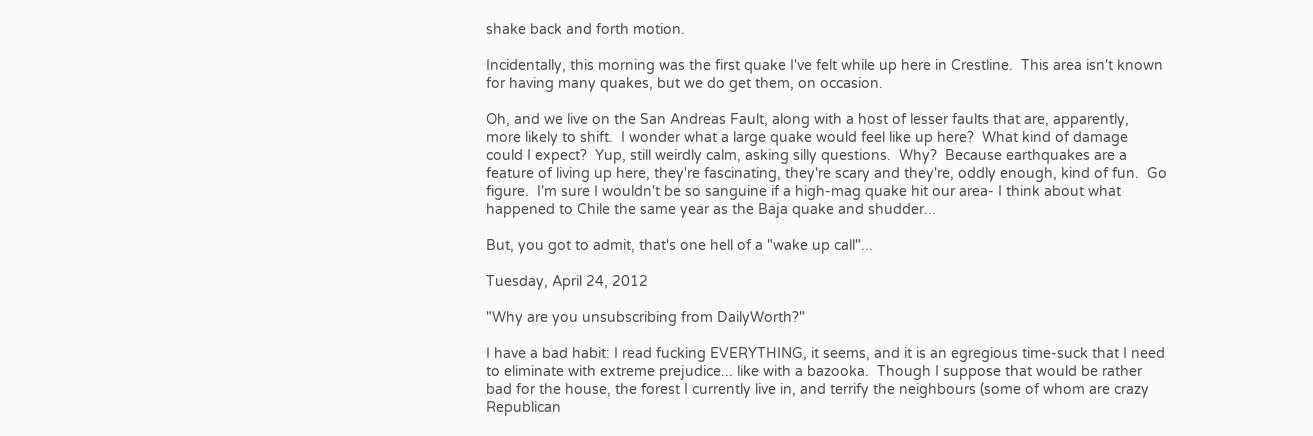shake back and forth motion.

Incidentally, this morning was the first quake I've felt while up here in Crestline.  This area isn't known for having many quakes, but we do get them, on occasion.

Oh, and we live on the San Andreas Fault, along with a host of lesser faults that are, apparently, more likely to shift.  I wonder what a large quake would feel like up here?  What kind of damage could I expect?  Yup, still weirdly calm, asking silly questions.  Why?  Because earthquakes are a feature of living up here, they're fascinating, they're scary and they're, oddly enough, kind of fun.  Go figure.  I'm sure I wouldn't be so sanguine if a high-mag quake hit our area- I think about what happened to Chile the same year as the Baja quake and shudder...

But, you got to admit, that's one hell of a "wake up call"...

Tuesday, April 24, 2012

"Why are you unsubscribing from DailyWorth?"

I have a bad habit: I read fucking EVERYTHING, it seems, and it is an egregious time-suck that I need to eliminate with extreme prejudice... like with a bazooka.  Though I suppose that would be rather bad for the house, the forest I currently live in, and terrify the neighbours (some of whom are crazy Republican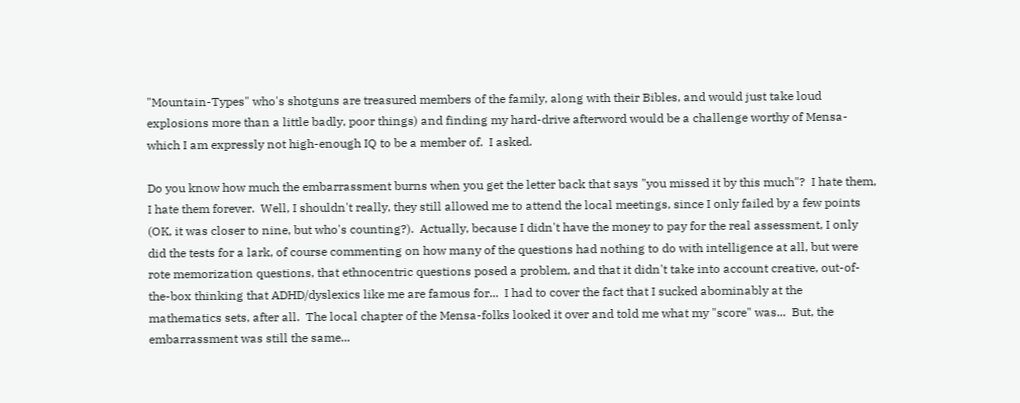"Mountain-Types" who's shotguns are treasured members of the family, along with their Bibles, and would just take loud explosions more than a little badly, poor things) and finding my hard-drive afterword would be a challenge worthy of Mensa- which I am expressly not high-enough IQ to be a member of.  I asked.

Do you know how much the embarrassment burns when you get the letter back that says "you missed it by this much"?  I hate them, I hate them forever.  Well, I shouldn't really, they still allowed me to attend the local meetings, since I only failed by a few points (OK, it was closer to nine, but who's counting?).  Actually, because I didn't have the money to pay for the real assessment, I only did the tests for a lark, of course commenting on how many of the questions had nothing to do with intelligence at all, but were rote memorization questions, that ethnocentric questions posed a problem, and that it didn't take into account creative, out-of-the-box thinking that ADHD/dyslexics like me are famous for...  I had to cover the fact that I sucked abominably at the mathematics sets, after all.  The local chapter of the Mensa-folks looked it over and told me what my "score" was...  But, the embarrassment was still the same...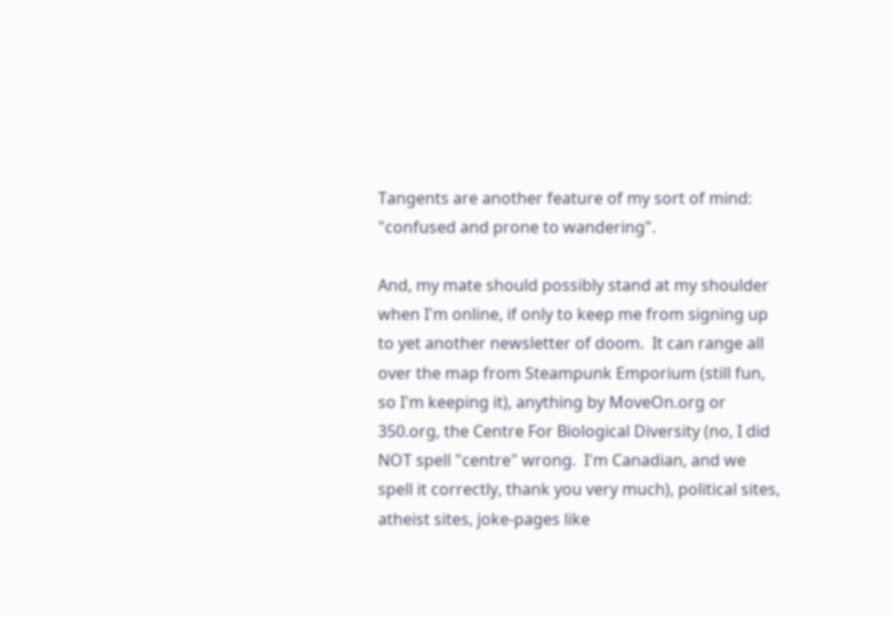Tangents are another feature of my sort of mind: "confused and prone to wandering".

And, my mate should possibly stand at my shoulder when I'm online, if only to keep me from signing up to yet another newsletter of doom.  It can range all over the map from Steampunk Emporium (still fun, so I'm keeping it), anything by MoveOn.org or 350.org, the Centre For Biological Diversity (no, I did NOT spell "centre" wrong.  I'm Canadian, and we spell it correctly, thank you very much), political sites, atheist sites, joke-pages like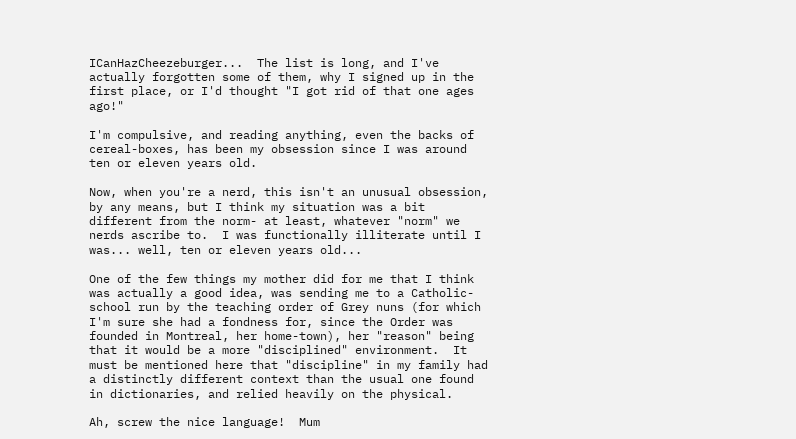ICanHazCheezeburger...  The list is long, and I've actually forgotten some of them, why I signed up in the first place, or I'd thought "I got rid of that one ages ago!"

I'm compulsive, and reading anything, even the backs of cereal-boxes, has been my obsession since I was around ten or eleven years old.

Now, when you're a nerd, this isn't an unusual obsession, by any means, but I think my situation was a bit different from the norm- at least, whatever "norm" we nerds ascribe to.  I was functionally illiterate until I was... well, ten or eleven years old...

One of the few things my mother did for me that I think was actually a good idea, was sending me to a Catholic-school run by the teaching order of Grey nuns (for which I'm sure she had a fondness for, since the Order was founded in Montreal, her home-town), her "reason" being that it would be a more "disciplined" environment.  It must be mentioned here that "discipline" in my family had a distinctly different context than the usual one found in dictionaries, and relied heavily on the physical.

Ah, screw the nice language!  Mum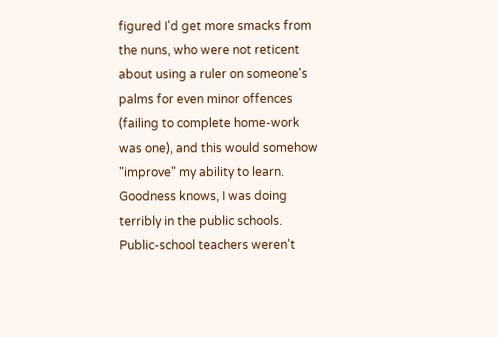figured I'd get more smacks from the nuns, who were not reticent about using a ruler on someone's palms for even minor offences (failing to complete home-work was one), and this would somehow "improve" my ability to learn.  Goodness knows, I was doing terribly in the public schools.  Public-school teachers weren't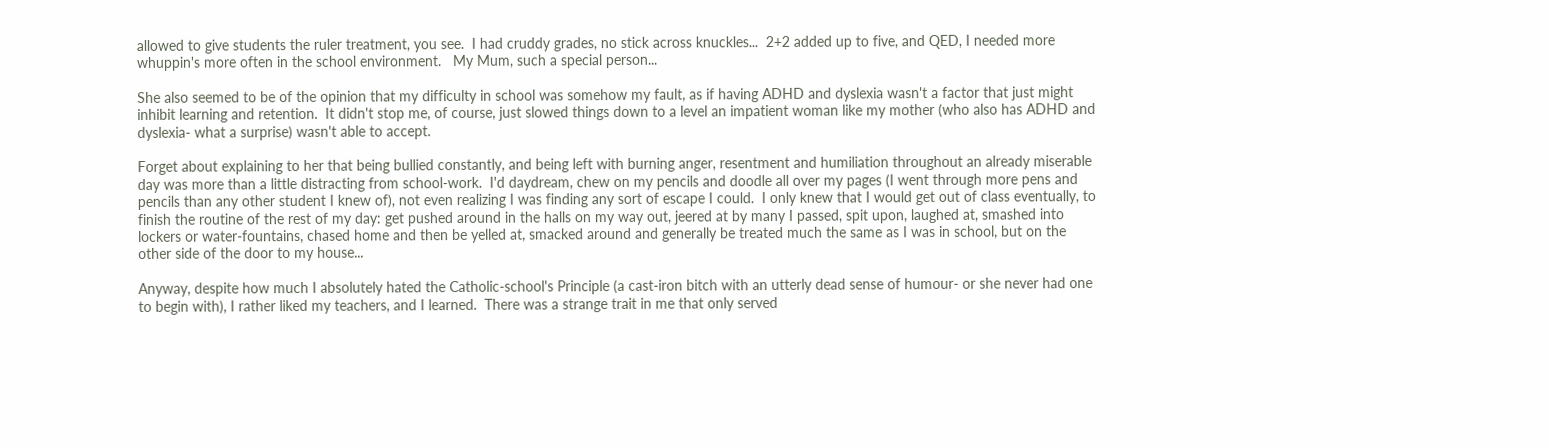allowed to give students the ruler treatment, you see.  I had cruddy grades, no stick across knuckles...  2+2 added up to five, and QED, I needed more whuppin's more often in the school environment.   My Mum, such a special person...

She also seemed to be of the opinion that my difficulty in school was somehow my fault, as if having ADHD and dyslexia wasn't a factor that just might inhibit learning and retention.  It didn't stop me, of course, just slowed things down to a level an impatient woman like my mother (who also has ADHD and dyslexia- what a surprise) wasn't able to accept.

Forget about explaining to her that being bullied constantly, and being left with burning anger, resentment and humiliation throughout an already miserable day was more than a little distracting from school-work.  I'd daydream, chew on my pencils and doodle all over my pages (I went through more pens and pencils than any other student I knew of), not even realizing I was finding any sort of escape I could.  I only knew that I would get out of class eventually, to finish the routine of the rest of my day: get pushed around in the halls on my way out, jeered at by many I passed, spit upon, laughed at, smashed into lockers or water-fountains, chased home and then be yelled at, smacked around and generally be treated much the same as I was in school, but on the other side of the door to my house...

Anyway, despite how much I absolutely hated the Catholic-school's Principle (a cast-iron bitch with an utterly dead sense of humour- or she never had one to begin with), I rather liked my teachers, and I learned.  There was a strange trait in me that only served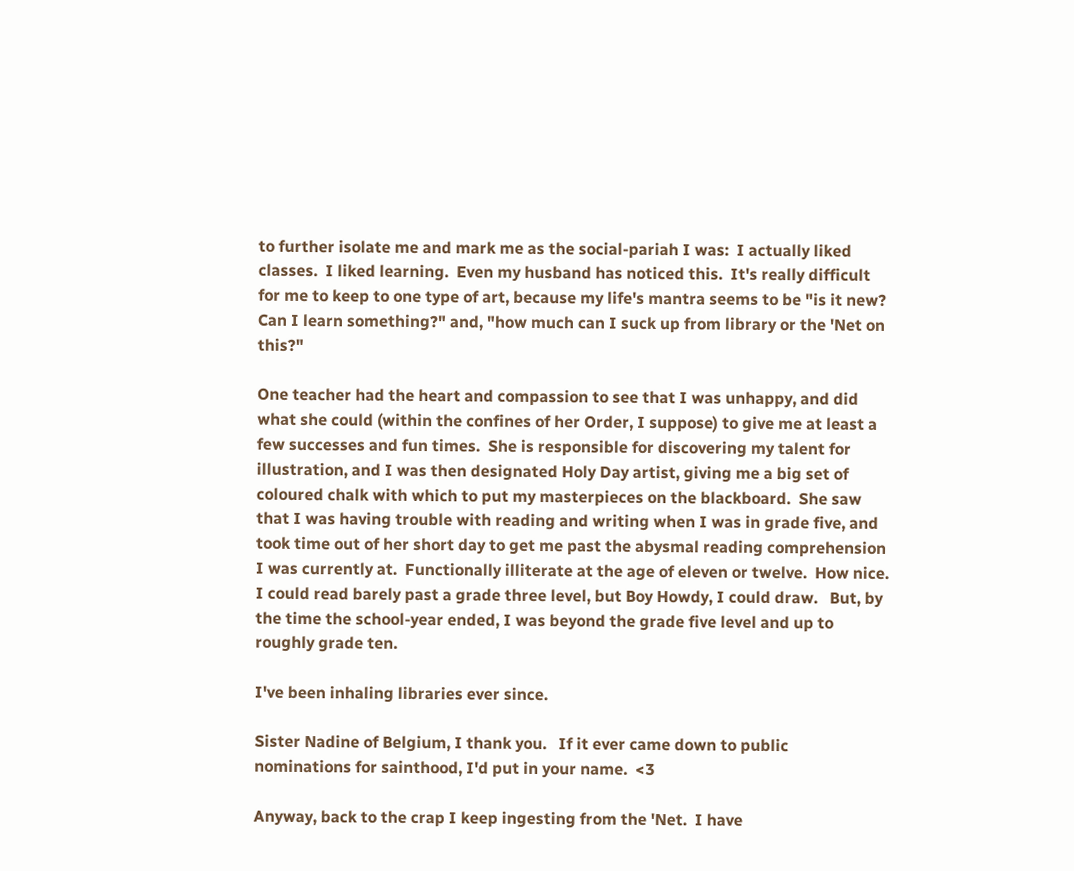to further isolate me and mark me as the social-pariah I was:  I actually liked classes.  I liked learning.  Even my husband has noticed this.  It's really difficult for me to keep to one type of art, because my life's mantra seems to be "is it new?  Can I learn something?" and, "how much can I suck up from library or the 'Net on this?"

One teacher had the heart and compassion to see that I was unhappy, and did what she could (within the confines of her Order, I suppose) to give me at least a few successes and fun times.  She is responsible for discovering my talent for illustration, and I was then designated Holy Day artist, giving me a big set of coloured chalk with which to put my masterpieces on the blackboard.  She saw that I was having trouble with reading and writing when I was in grade five, and took time out of her short day to get me past the abysmal reading comprehension I was currently at.  Functionally illiterate at the age of eleven or twelve.  How nice.  I could read barely past a grade three level, but Boy Howdy, I could draw.   But, by the time the school-year ended, I was beyond the grade five level and up to roughly grade ten.

I've been inhaling libraries ever since.

Sister Nadine of Belgium, I thank you.   If it ever came down to public nominations for sainthood, I'd put in your name.  <3

Anyway, back to the crap I keep ingesting from the 'Net.  I have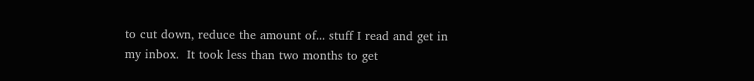to cut down, reduce the amount of... stuff I read and get in my inbox.  It took less than two months to get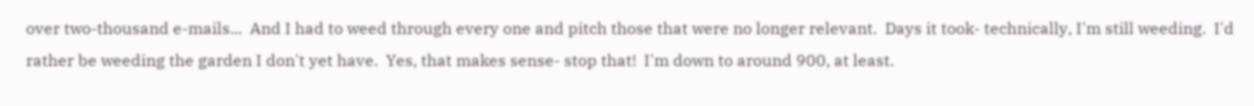over two-thousand e-mails...  And I had to weed through every one and pitch those that were no longer relevant.  Days it took- technically, I'm still weeding.  I'd rather be weeding the garden I don't yet have.  Yes, that makes sense- stop that!  I'm down to around 900, at least.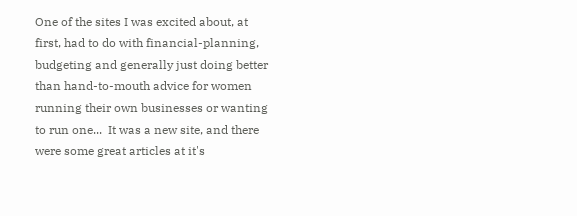One of the sites I was excited about, at first, had to do with financial-planning, budgeting and generally just doing better than hand-to-mouth advice for women running their own businesses or wanting to run one...  It was a new site, and there were some great articles at it's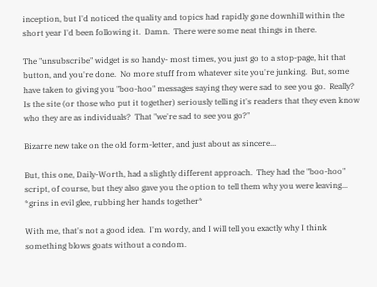inception, but I'd noticed the quality and topics had rapidly gone downhill within the short year I'd been following it.  Damn.  There were some neat things in there.

The "unsubscribe" widget is so handy- most times, you just go to a stop-page, hit that button, and you're done.  No more stuff from whatever site you're junking.  But, some have taken to giving you "boo-hoo" messages saying they were sad to see you go.  Really?  Is the site (or those who put it together) seriously telling it's readers that they even know who they are as individuals?  That "we're sad to see you go?"

Bizarre new take on the old form-letter, and just about as sincere...

But, this one, Daily-Worth, had a slightly different approach.  They had the "boo-hoo" script, of course, but they also gave you the option to tell them why you were leaving...  *grins in evil glee, rubbing her hands together*

With me, that's not a good idea.  I'm wordy, and I will tell you exactly why I think something blows goats without a condom.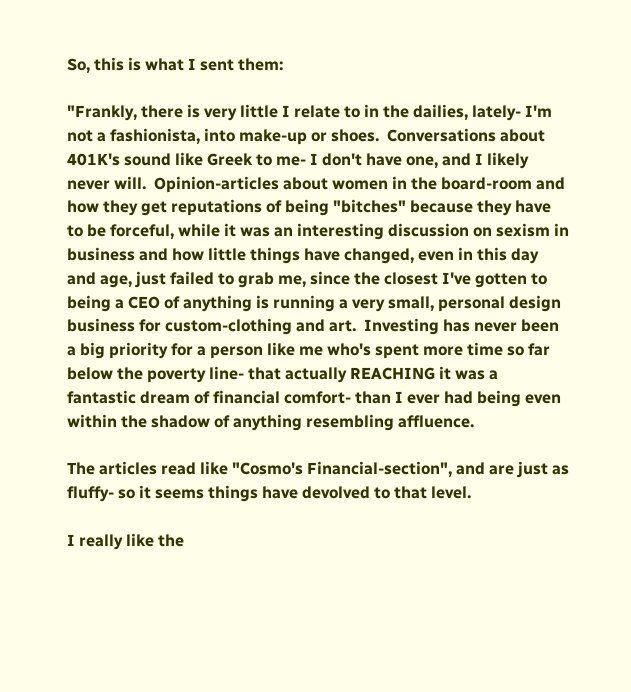So, this is what I sent them:

"Frankly, there is very little I relate to in the dailies, lately- I'm not a fashionista, into make-up or shoes.  Conversations about 401K's sound like Greek to me- I don't have one, and I likely never will.  Opinion-articles about women in the board-room and how they get reputations of being "bitches" because they have to be forceful, while it was an interesting discussion on sexism in business and how little things have changed, even in this day and age, just failed to grab me, since the closest I've gotten to being a CEO of anything is running a very small, personal design business for custom-clothing and art.  Investing has never been a big priority for a person like me who's spent more time so far below the poverty line- that actually REACHING it was a fantastic dream of financial comfort- than I ever had being even within the shadow of anything resembling affluence.

The articles read like "Cosmo's Financial-section", and are just as fluffy- so it seems things have devolved to that level.

I really like the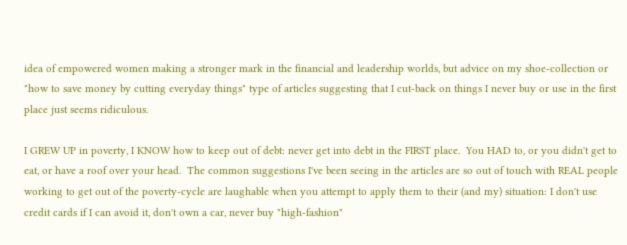idea of empowered women making a stronger mark in the financial and leadership worlds, but advice on my shoe-collection or "how to save money by cutting everyday things" type of articles suggesting that I cut-back on things I never buy or use in the first place just seems ridiculous.

I GREW UP in poverty, I KNOW how to keep out of debt: never get into debt in the FIRST place.  You HAD to, or you didn't get to eat, or have a roof over your head.  The common suggestions I've been seeing in the articles are so out of touch with REAL people working to get out of the poverty-cycle are laughable when you attempt to apply them to their (and my) situation: I don't use credit cards if I can avoid it, don't own a car, never buy "high-fashion"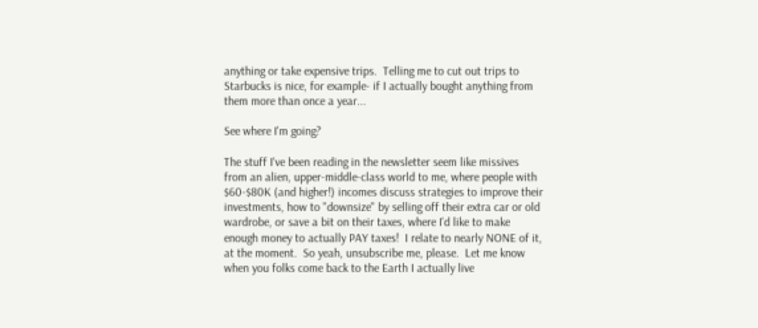anything or take expensive trips.  Telling me to cut out trips to Starbucks is nice, for example- if I actually bought anything from them more than once a year...

See where I'm going?

The stuff I've been reading in the newsletter seem like missives from an alien, upper-middle-class world to me, where people with $60-$80K (and higher!) incomes discuss strategies to improve their investments, how to "downsize" by selling off their extra car or old wardrobe, or save a bit on their taxes, where I'd like to make enough money to actually PAY taxes!  I relate to nearly NONE of it, at the moment.  So yeah, unsubscribe me, please.  Let me know when you folks come back to the Earth I actually live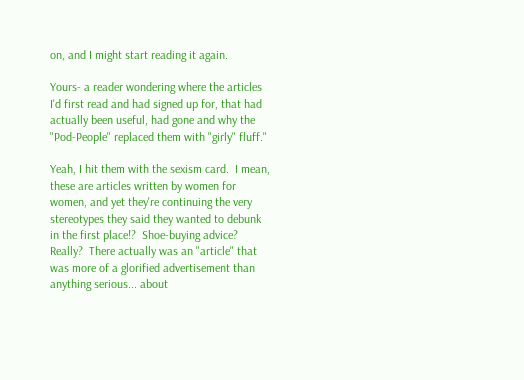on, and I might start reading it again.

Yours- a reader wondering where the articles I'd first read and had signed up for, that had actually been useful, had gone and why the "Pod-People" replaced them with "girly" fluff."

Yeah, I hit them with the sexism card.  I mean, these are articles written by women for women, and yet they're continuing the very stereotypes they said they wanted to debunk in the first place!?  Shoe-buying advice?  Really?  There actually was an "article" that was more of a glorified advertisement than anything serious... about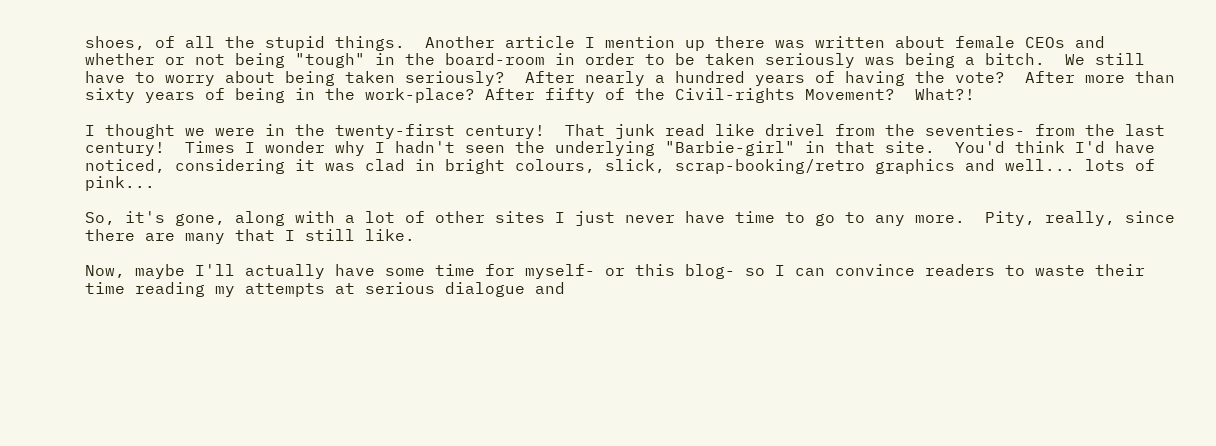shoes, of all the stupid things.  Another article I mention up there was written about female CEOs and whether or not being "tough" in the board-room in order to be taken seriously was being a bitch.  We still have to worry about being taken seriously?  After nearly a hundred years of having the vote?  After more than sixty years of being in the work-place? After fifty of the Civil-rights Movement?  What?!

I thought we were in the twenty-first century!  That junk read like drivel from the seventies- from the last century!  Times I wonder why I hadn't seen the underlying "Barbie-girl" in that site.  You'd think I'd have noticed, considering it was clad in bright colours, slick, scrap-booking/retro graphics and well... lots of pink...

So, it's gone, along with a lot of other sites I just never have time to go to any more.  Pity, really, since there are many that I still like.

Now, maybe I'll actually have some time for myself- or this blog- so I can convince readers to waste their time reading my attempts at serious dialogue and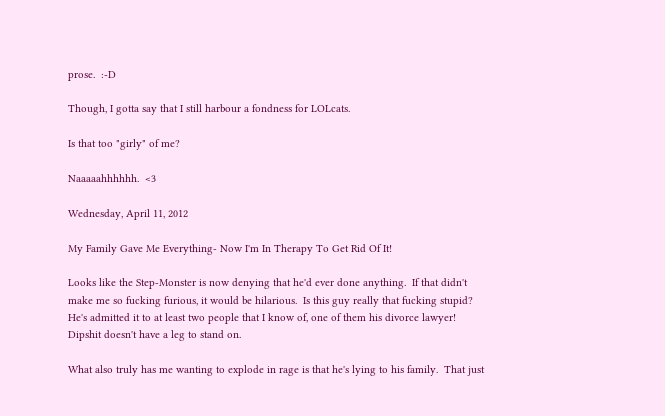prose.  :-D

Though, I gotta say that I still harbour a fondness for LOLcats.

Is that too "girly" of me?

Naaaaahhhhhh.  <3

Wednesday, April 11, 2012

My Family Gave Me Everything- Now I'm In Therapy To Get Rid Of It!

Looks like the Step-Monster is now denying that he'd ever done anything.  If that didn't make me so fucking furious, it would be hilarious.  Is this guy really that fucking stupid?  He's admitted it to at least two people that I know of, one of them his divorce lawyer!  Dipshit doesn't have a leg to stand on.

What also truly has me wanting to explode in rage is that he's lying to his family.  That just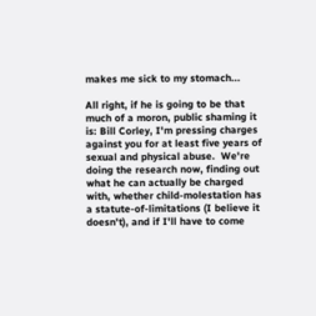makes me sick to my stomach...

All right, if he is going to be that much of a moron, public shaming it is: Bill Corley, I'm pressing charges against you for at least five years of sexual and physical abuse.  We're doing the research now, finding out what he can actually be charged with, whether child-molestation has a statute-of-limitations (I believe it doesn't), and if I'll have to come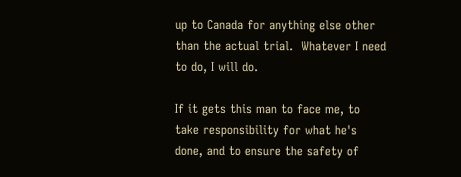up to Canada for anything else other than the actual trial.  Whatever I need to do, I will do.

If it gets this man to face me, to take responsibility for what he's done, and to ensure the safety of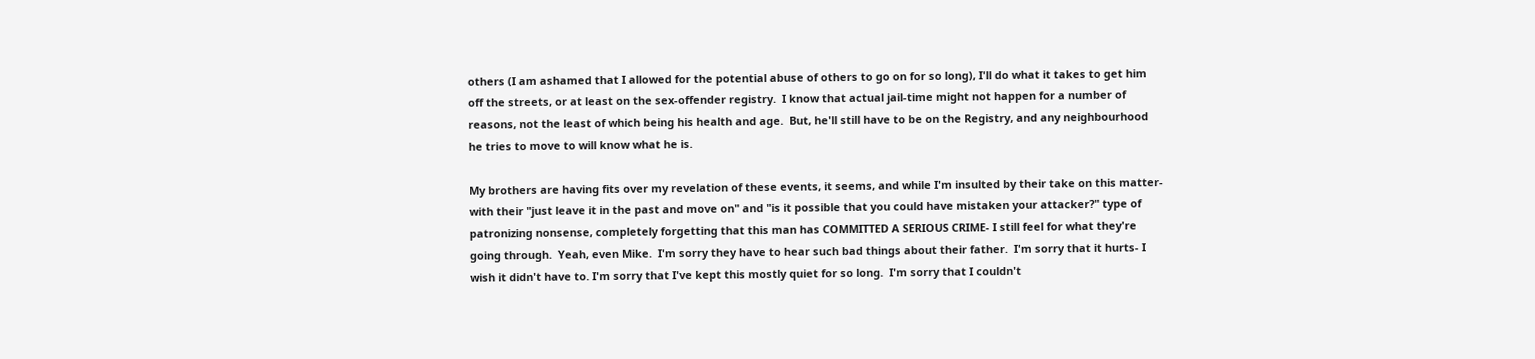others (I am ashamed that I allowed for the potential abuse of others to go on for so long), I'll do what it takes to get him off the streets, or at least on the sex-offender registry.  I know that actual jail-time might not happen for a number of reasons, not the least of which being his health and age.  But, he'll still have to be on the Registry, and any neighbourhood he tries to move to will know what he is.

My brothers are having fits over my revelation of these events, it seems, and while I'm insulted by their take on this matter- with their "just leave it in the past and move on" and "is it possible that you could have mistaken your attacker?" type of patronizing nonsense, completely forgetting that this man has COMMITTED A SERIOUS CRIME- I still feel for what they're going through.  Yeah, even Mike.  I'm sorry they have to hear such bad things about their father.  I'm sorry that it hurts- I wish it didn't have to. I'm sorry that I've kept this mostly quiet for so long.  I'm sorry that I couldn't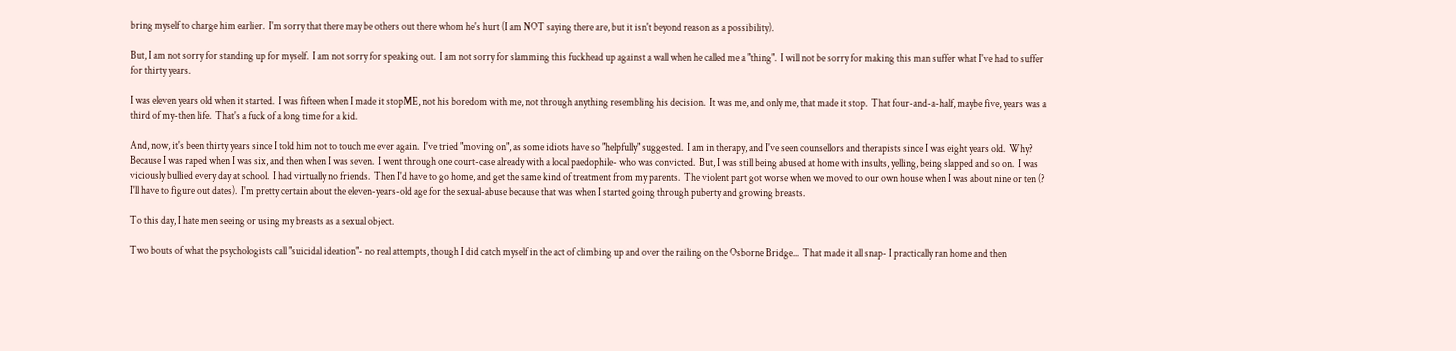bring myself to charge him earlier.  I'm sorry that there may be others out there whom he's hurt (I am NOT saying there are, but it isn't beyond reason as a possibility).

But, I am not sorry for standing up for myself.  I am not sorry for speaking out.  I am not sorry for slamming this fuckhead up against a wall when he called me a "thing".  I will not be sorry for making this man suffer what I've had to suffer for thirty years.

I was eleven years old when it started.  I was fifteen when I made it stopME, not his boredom with me, not through anything resembling his decision.  It was me, and only me, that made it stop.  That four-and-a-half, maybe five, years was a third of my-then life.  That's a fuck of a long time for a kid.

And, now, it's been thirty years since I told him not to touch me ever again.  I've tried "moving on", as some idiots have so "helpfully" suggested.  I am in therapy, and I've seen counsellors and therapists since I was eight years old.  Why?  Because I was raped when I was six, and then when I was seven.  I went through one court-case already with a local paedophile- who was convicted.  But, I was still being abused at home with insults, yelling, being slapped and so on.  I was viciously bullied every day at school.  I had virtually no friends.  Then I'd have to go home, and get the same kind of treatment from my parents.  The violent part got worse when we moved to our own house when I was about nine or ten (? I'll have to figure out dates).  I'm pretty certain about the eleven-years-old age for the sexual-abuse because that was when I started going through puberty and growing breasts.

To this day, I hate men seeing or using my breasts as a sexual object.

Two bouts of what the psychologists call "suicidal ideation"- no real attempts, though I did catch myself in the act of climbing up and over the railing on the Osborne Bridge...  That made it all snap- I practically ran home and then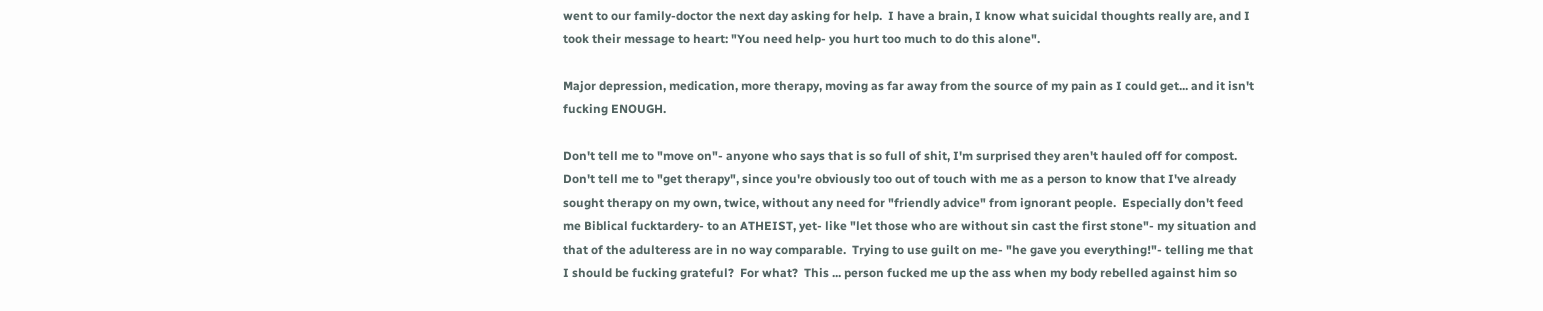went to our family-doctor the next day asking for help.  I have a brain, I know what suicidal thoughts really are, and I took their message to heart: "You need help- you hurt too much to do this alone".

Major depression, medication, more therapy, moving as far away from the source of my pain as I could get... and it isn't fucking ENOUGH.

Don't tell me to "move on"- anyone who says that is so full of shit, I'm surprised they aren't hauled off for compost.  Don't tell me to "get therapy", since you're obviously too out of touch with me as a person to know that I've already sought therapy on my own, twice, without any need for "friendly advice" from ignorant people.  Especially don't feed me Biblical fucktardery- to an ATHEIST, yet- like "let those who are without sin cast the first stone"- my situation and that of the adulteress are in no way comparable.  Trying to use guilt on me- "he gave you everything!"- telling me that I should be fucking grateful?  For what?  This ... person fucked me up the ass when my body rebelled against him so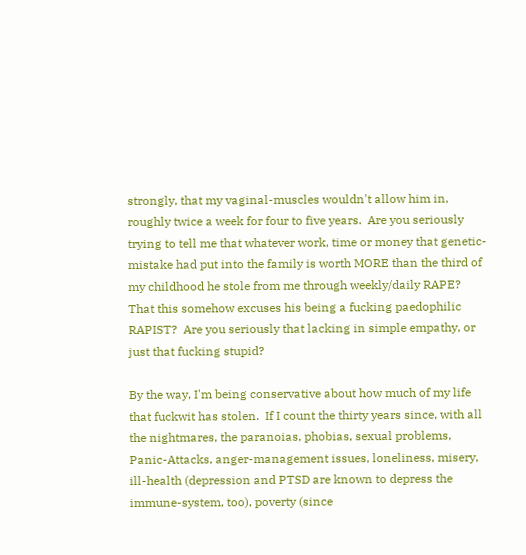strongly, that my vaginal-muscles wouldn't allow him in, roughly twice a week for four to five years.  Are you seriously trying to tell me that whatever work, time or money that genetic-mistake had put into the family is worth MORE than the third of my childhood he stole from me through weekly/daily RAPE?  That this somehow excuses his being a fucking paedophilic RAPIST?  Are you seriously that lacking in simple empathy, or just that fucking stupid?

By the way, I'm being conservative about how much of my life that fuckwit has stolen.  If I count the thirty years since, with all the nightmares, the paranoias, phobias, sexual problems, Panic-Attacks, anger-management issues, loneliness, misery, ill-health (depression and PTSD are known to depress the immune-system, too), poverty (since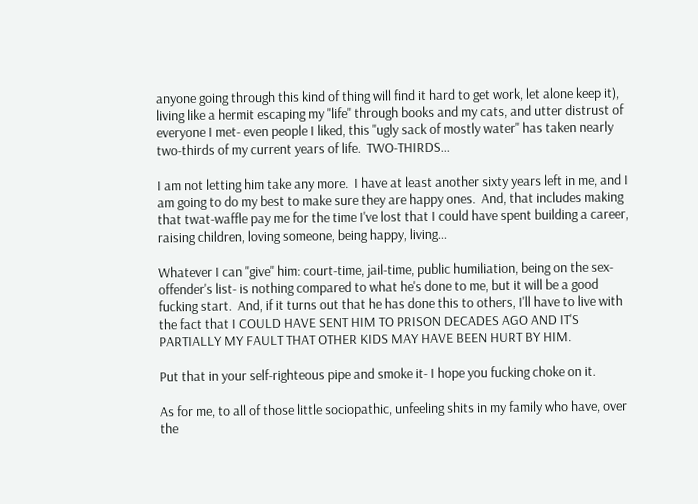anyone going through this kind of thing will find it hard to get work, let alone keep it), living like a hermit escaping my "life" through books and my cats, and utter distrust of everyone I met- even people I liked, this "ugly sack of mostly water" has taken nearly two-thirds of my current years of life.  TWO-THIRDS...

I am not letting him take any more.  I have at least another sixty years left in me, and I am going to do my best to make sure they are happy ones.  And, that includes making that twat-waffle pay me for the time I've lost that I could have spent building a career, raising children, loving someone, being happy, living...

Whatever I can "give" him: court-time, jail-time, public humiliation, being on the sex-offender's list- is nothing compared to what he's done to me, but it will be a good fucking start.  And, if it turns out that he has done this to others, I'll have to live with the fact that I COULD HAVE SENT HIM TO PRISON DECADES AGO AND IT'S PARTIALLY MY FAULT THAT OTHER KIDS MAY HAVE BEEN HURT BY HIM.

Put that in your self-righteous pipe and smoke it- I hope you fucking choke on it.

As for me, to all of those little sociopathic, unfeeling shits in my family who have, over the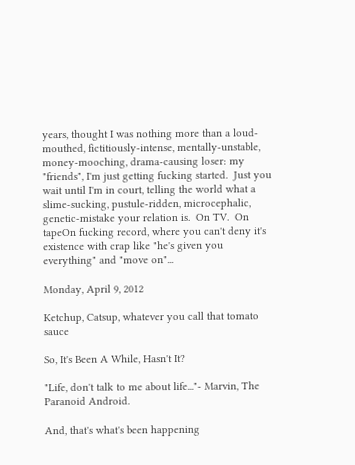years, thought I was nothing more than a loud-mouthed, fictitiously-intense, mentally-unstable, money-mooching, drama-causing loser: my "friends", I'm just getting fucking started.  Just you wait until I'm in court, telling the world what a slime-sucking, pustule-ridden, microcephalic, genetic-mistake your relation is.  On TV.  On tapeOn fucking record, where you can't deny it's existence with crap like "he's given you everything" and "move on"...

Monday, April 9, 2012

Ketchup, Catsup, whatever you call that tomato sauce

So, It's Been A While, Hasn't It?

"Life, don't talk to me about life..."- Marvin, The Paranoid Android.

And, that's what's been happening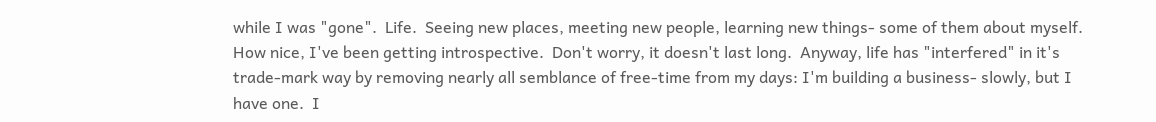while I was "gone".  Life.  Seeing new places, meeting new people, learning new things- some of them about myself.  How nice, I've been getting introspective.  Don't worry, it doesn't last long.  Anyway, life has "interfered" in it's trade-mark way by removing nearly all semblance of free-time from my days: I'm building a business- slowly, but I have one.  I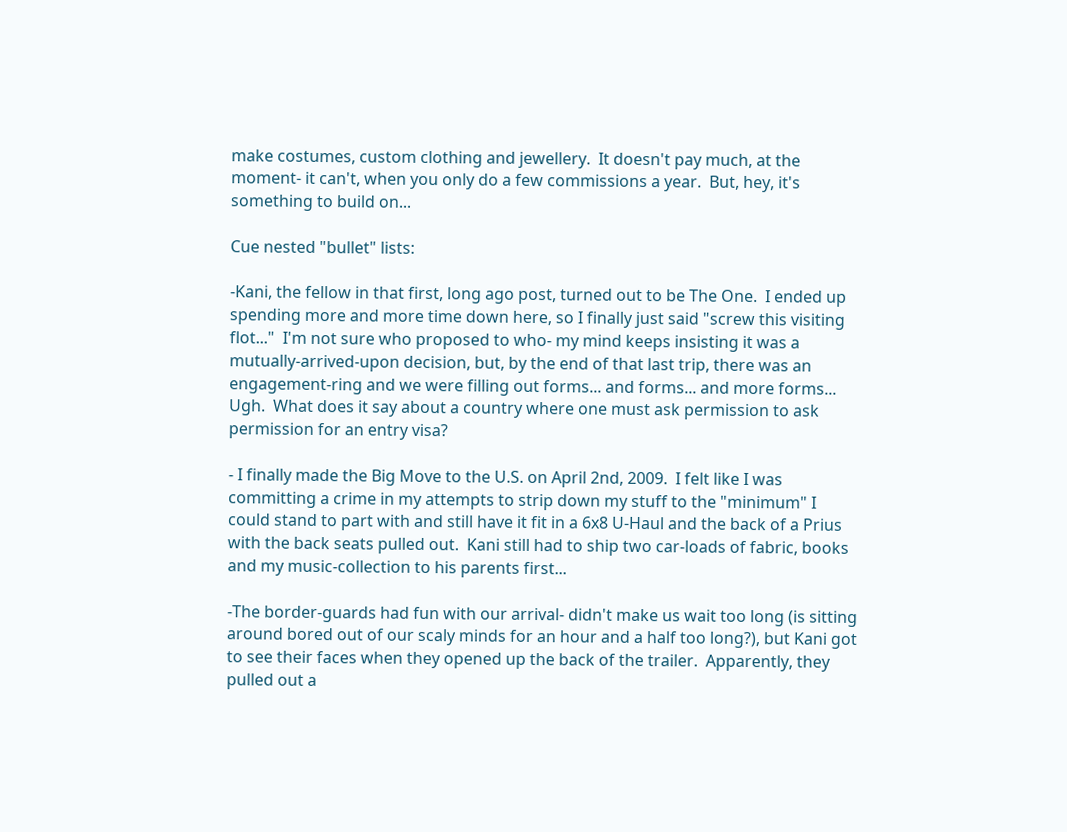make costumes, custom clothing and jewellery.  It doesn't pay much, at the moment- it can't, when you only do a few commissions a year.  But, hey, it's something to build on...

Cue nested "bullet" lists:

-Kani, the fellow in that first, long ago post, turned out to be The One.  I ended up spending more and more time down here, so I finally just said "screw this visiting flot..."  I'm not sure who proposed to who- my mind keeps insisting it was a mutually-arrived-upon decision, but, by the end of that last trip, there was an engagement-ring and we were filling out forms... and forms... and more forms...  Ugh.  What does it say about a country where one must ask permission to ask permission for an entry visa?

- I finally made the Big Move to the U.S. on April 2nd, 2009.  I felt like I was committing a crime in my attempts to strip down my stuff to the "minimum" I could stand to part with and still have it fit in a 6x8 U-Haul and the back of a Prius with the back seats pulled out.  Kani still had to ship two car-loads of fabric, books and my music-collection to his parents first...

-The border-guards had fun with our arrival- didn't make us wait too long (is sitting around bored out of our scaly minds for an hour and a half too long?), but Kani got to see their faces when they opened up the back of the trailer.  Apparently, they pulled out a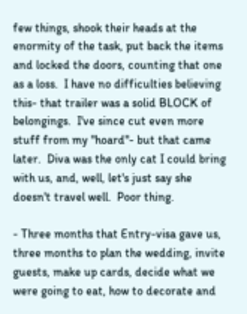few things, shook their heads at the enormity of the task, put back the items and locked the doors, counting that one as a loss.  I have no difficulties believing this- that trailer was a solid BLOCK of belongings.  I've since cut even more stuff from my "hoard"- but that came later.  Diva was the only cat I could bring with us, and, well, let's just say she doesn't travel well.  Poor thing.

- Three months that Entry-visa gave us, three months to plan the wedding, invite guests, make up cards, decide what we were going to eat, how to decorate and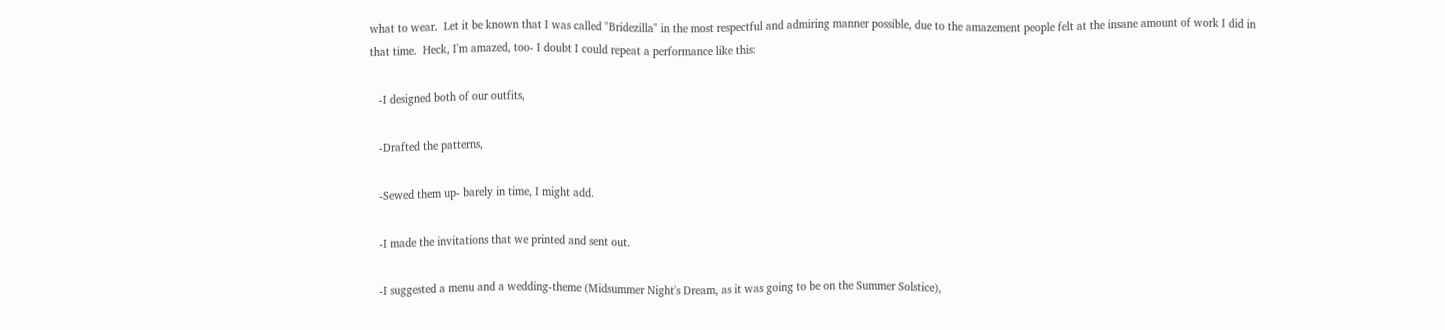what to wear.  Let it be known that I was called "Bridezilla" in the most respectful and admiring manner possible, due to the amazement people felt at the insane amount of work I did in that time.  Heck, I'm amazed, too- I doubt I could repeat a performance like this:

   -I designed both of our outfits,

   -Drafted the patterns,

   -Sewed them up- barely in time, I might add.

   -I made the invitations that we printed and sent out.

   -I suggested a menu and a wedding-theme (Midsummer Night's Dream, as it was going to be on the Summer Solstice),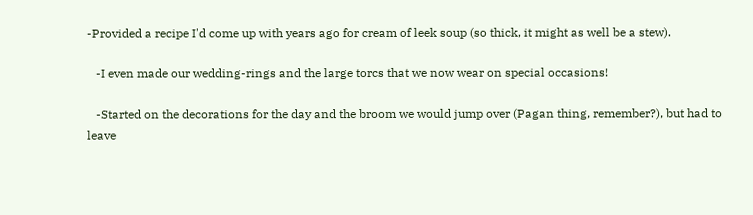-Provided a recipe I'd come up with years ago for cream of leek soup (so thick, it might as well be a stew).

   -I even made our wedding-rings and the large torcs that we now wear on special occasions!

   -Started on the decorations for the day and the broom we would jump over (Pagan thing, remember?), but had to leave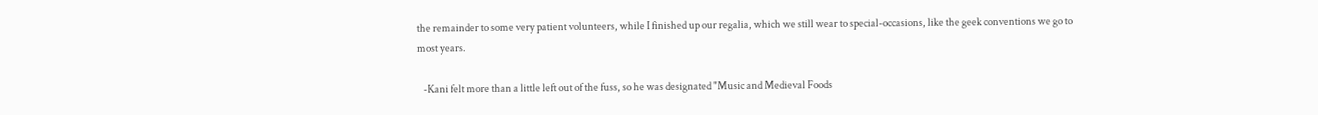the remainder to some very patient volunteers, while I finished up our regalia, which we still wear to special-occasions, like the geek conventions we go to most years.

   -Kani felt more than a little left out of the fuss, so he was designated "Music and Medieval Foods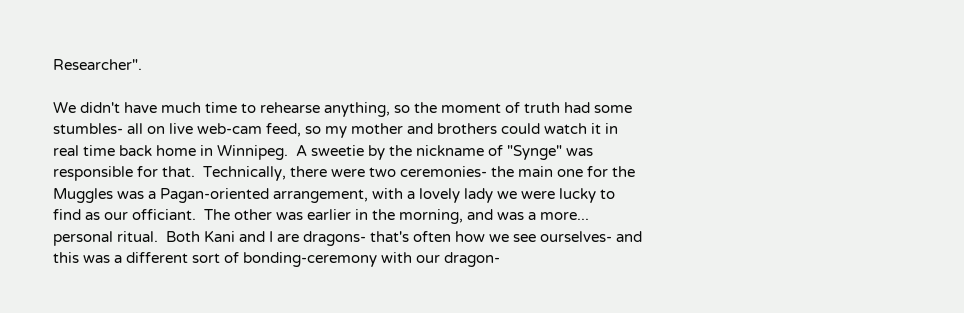Researcher".

We didn't have much time to rehearse anything, so the moment of truth had some stumbles- all on live web-cam feed, so my mother and brothers could watch it in real time back home in Winnipeg.  A sweetie by the nickname of "Synge" was responsible for that.  Technically, there were two ceremonies- the main one for the Muggles was a Pagan-oriented arrangement, with a lovely lady we were lucky to find as our officiant.  The other was earlier in the morning, and was a more... personal ritual.  Both Kani and I are dragons- that's often how we see ourselves- and this was a different sort of bonding-ceremony with our dragon-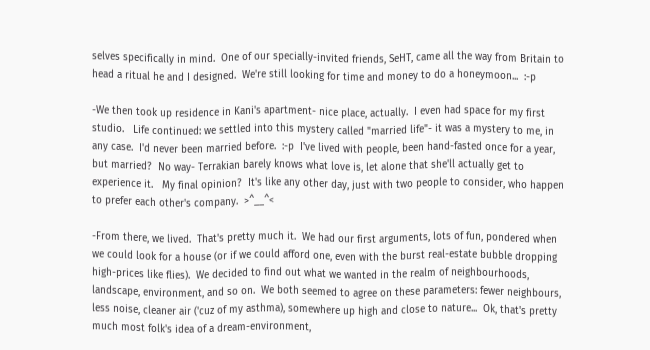selves specifically in mind.  One of our specially-invited friends, SeHT, came all the way from Britain to head a ritual he and I designed.  We're still looking for time and money to do a honeymoon...  :-p

-We then took up residence in Kani's apartment- nice place, actually.  I even had space for my first studio.   Life continued: we settled into this mystery called "married life"- it was a mystery to me, in any case.  I'd never been married before.  :-p  I've lived with people, been hand-fasted once for a year, but married?  No way- Terrakian barely knows what love is, let alone that she'll actually get to experience it.   My final opinion?  It's like any other day, just with two people to consider, who happen to prefer each other's company.  >^__^<

-From there, we lived.  That's pretty much it.  We had our first arguments, lots of fun, pondered when we could look for a house (or if we could afford one, even with the burst real-estate bubble dropping high-prices like flies).  We decided to find out what we wanted in the realm of neighbourhoods, landscape, environment, and so on.  We both seemed to agree on these parameters: fewer neighbours, less noise, cleaner air ('cuz of my asthma), somewhere up high and close to nature...  Ok, that's pretty much most folk's idea of a dream-environment,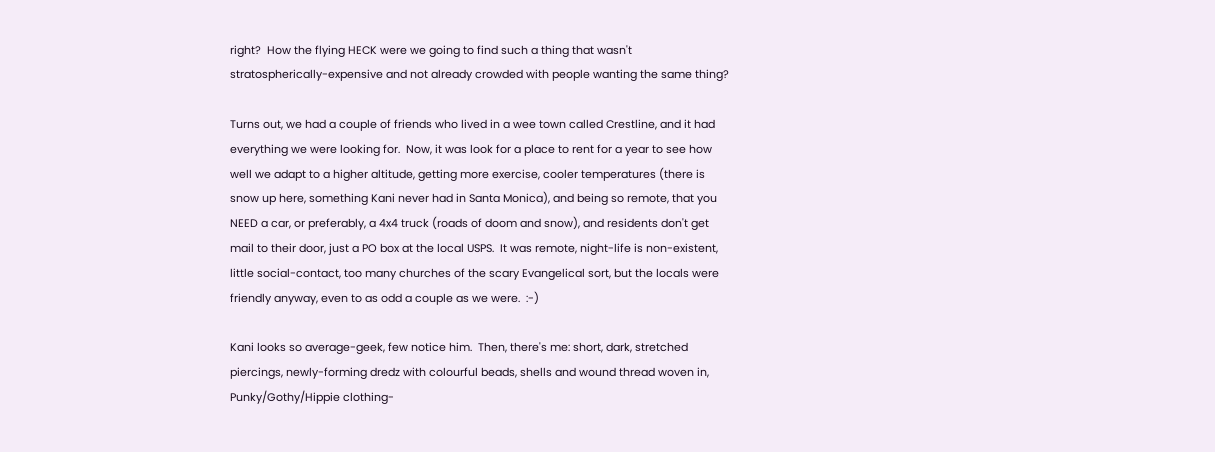right?  How the flying HECK were we going to find such a thing that wasn't stratospherically-expensive and not already crowded with people wanting the same thing?

Turns out, we had a couple of friends who lived in a wee town called Crestline, and it had everything we were looking for.  Now, it was look for a place to rent for a year to see how well we adapt to a higher altitude, getting more exercise, cooler temperatures (there is snow up here, something Kani never had in Santa Monica), and being so remote, that you NEED a car, or preferably, a 4x4 truck (roads of doom and snow), and residents don't get mail to their door, just a PO box at the local USPS.  It was remote, night-life is non-existent, little social-contact, too many churches of the scary Evangelical sort, but the locals were friendly anyway, even to as odd a couple as we were.  :-)

Kani looks so average-geek, few notice him.  Then, there's me: short, dark, stretched piercings, newly-forming dredz with colourful beads, shells and wound thread woven in, Punky/Gothy/Hippie clothing-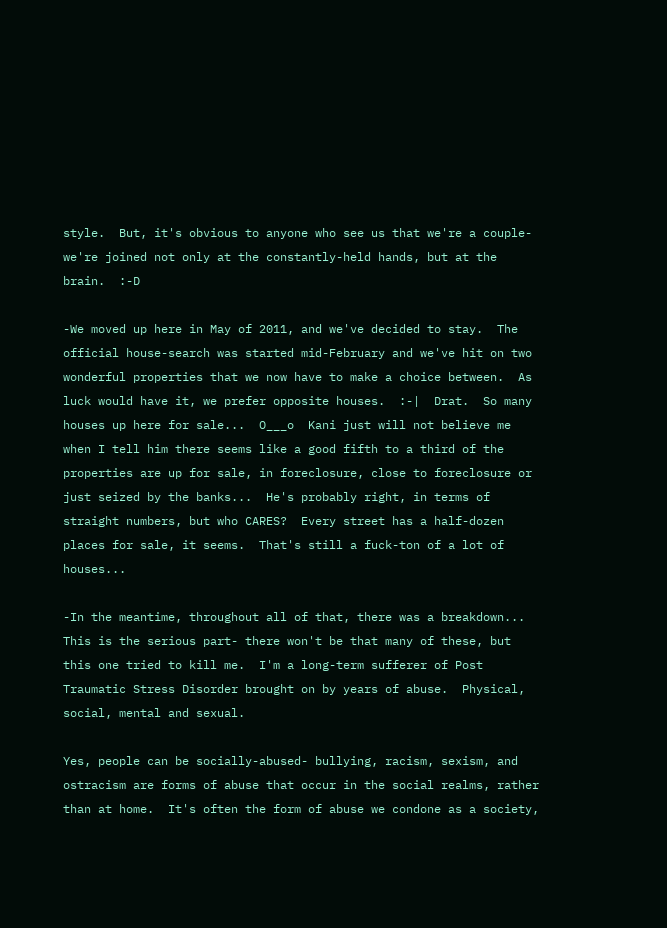style.  But, it's obvious to anyone who see us that we're a couple- we're joined not only at the constantly-held hands, but at the brain.  :-D

-We moved up here in May of 2011, and we've decided to stay.  The official house-search was started mid-February and we've hit on two wonderful properties that we now have to make a choice between.  As luck would have it, we prefer opposite houses.  :-|  Drat.  So many houses up here for sale...  O___o  Kani just will not believe me when I tell him there seems like a good fifth to a third of the properties are up for sale, in foreclosure, close to foreclosure or just seized by the banks...  He's probably right, in terms of straight numbers, but who CARES?  Every street has a half-dozen places for sale, it seems.  That's still a fuck-ton of a lot of houses...

-In the meantime, throughout all of that, there was a breakdown...  This is the serious part- there won't be that many of these, but this one tried to kill me.  I'm a long-term sufferer of Post Traumatic Stress Disorder brought on by years of abuse.  Physical, social, mental and sexual.

Yes, people can be socially-abused- bullying, racism, sexism, and ostracism are forms of abuse that occur in the social realms, rather than at home.  It's often the form of abuse we condone as a society,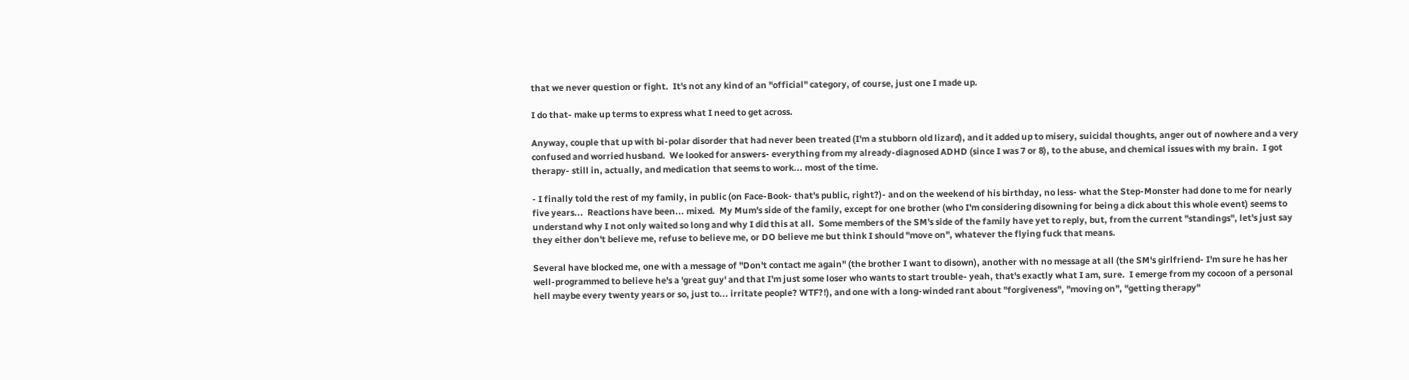that we never question or fight.  It's not any kind of an "official" category, of course, just one I made up.

I do that- make up terms to express what I need to get across.

Anyway, couple that up with bi-polar disorder that had never been treated (I'm a stubborn old lizard), and it added up to misery, suicidal thoughts, anger out of nowhere and a very confused and worried husband.  We looked for answers- everything from my already-diagnosed ADHD (since I was 7 or 8), to the abuse, and chemical issues with my brain.  I got therapy- still in, actually, and medication that seems to work... most of the time.

- I finally told the rest of my family, in public (on Face-Book- that's public, right?)- and on the weekend of his birthday, no less- what the Step-Monster had done to me for nearly five years...  Reactions have been... mixed.  My Mum's side of the family, except for one brother (who I'm considering disowning for being a dick about this whole event) seems to understand why I not only waited so long and why I did this at all.  Some members of the SM's side of the family have yet to reply, but, from the current "standings", let's just say they either don't believe me, refuse to believe me, or DO believe me but think I should "move on", whatever the flying fuck that means.

Several have blocked me, one with a message of "Don't contact me again" (the brother I want to disown), another with no message at all (the SM's girlfriend- I'm sure he has her well-programmed to believe he's a 'great guy' and that I'm just some loser who wants to start trouble- yeah, that's exactly what I am, sure.  I emerge from my cocoon of a personal hell maybe every twenty years or so, just to... irritate people? WTF?!), and one with a long-winded rant about "forgiveness", "moving on", "getting therapy"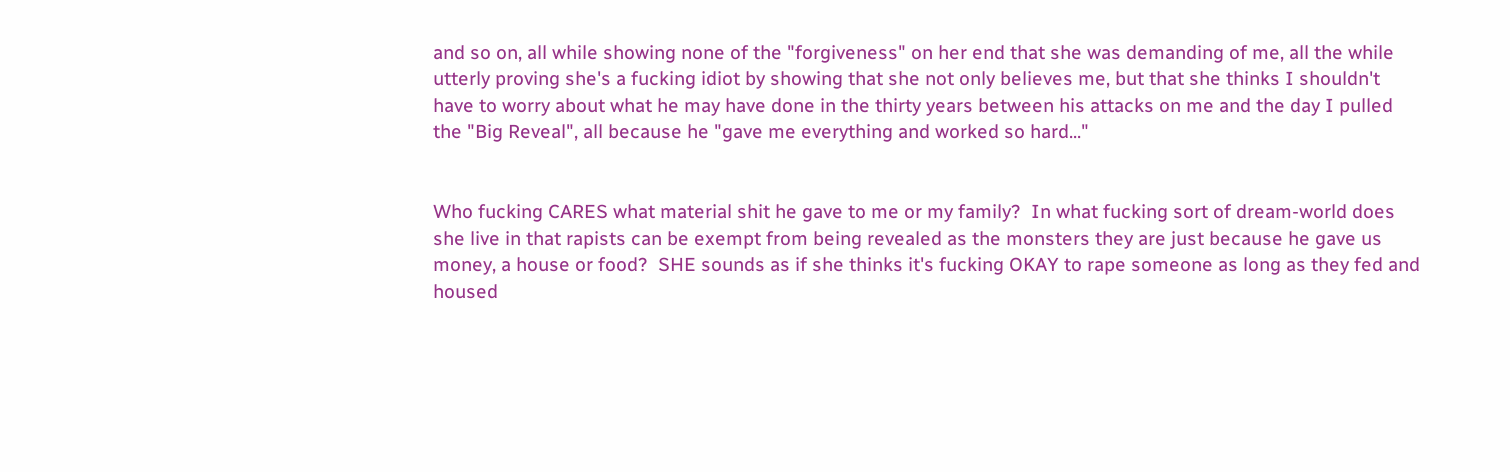and so on, all while showing none of the "forgiveness" on her end that she was demanding of me, all the while utterly proving she's a fucking idiot by showing that she not only believes me, but that she thinks I shouldn't have to worry about what he may have done in the thirty years between his attacks on me and the day I pulled the "Big Reveal", all because he "gave me everything and worked so hard..."


Who fucking CARES what material shit he gave to me or my family?  In what fucking sort of dream-world does she live in that rapists can be exempt from being revealed as the monsters they are just because he gave us money, a house or food?  SHE sounds as if she thinks it's fucking OKAY to rape someone as long as they fed and housed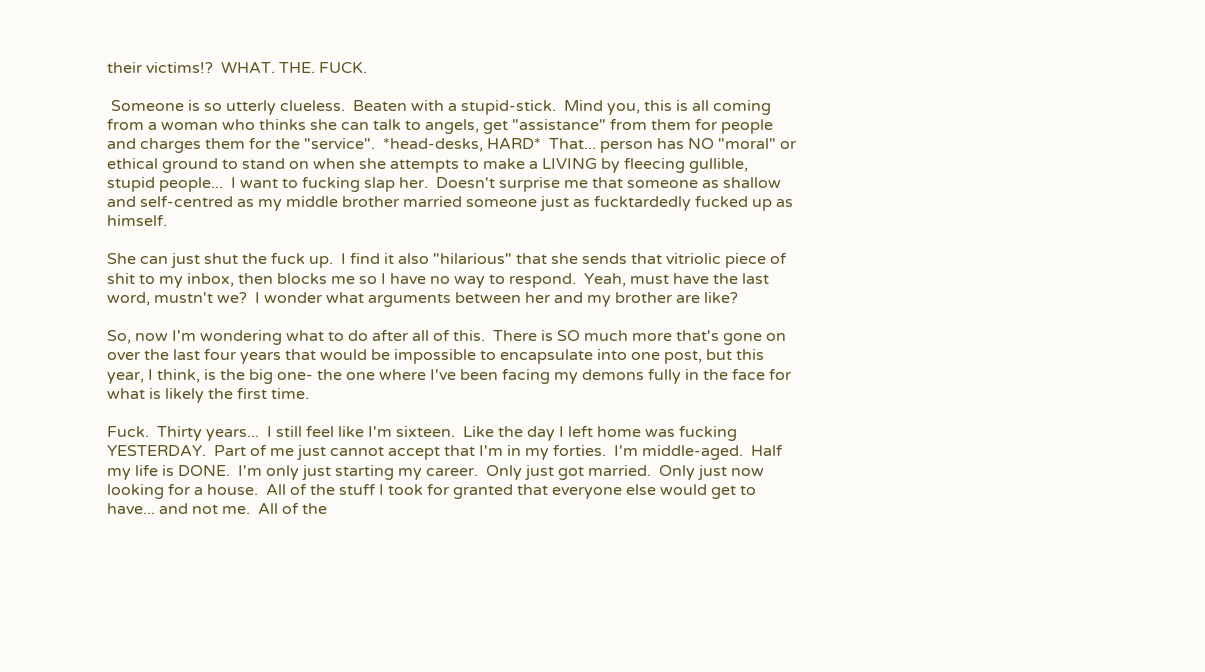their victims!?  WHAT. THE. FUCK.

 Someone is so utterly clueless.  Beaten with a stupid-stick.  Mind you, this is all coming from a woman who thinks she can talk to angels, get "assistance" from them for people and charges them for the "service".  *head-desks, HARD*  That... person has NO "moral" or ethical ground to stand on when she attempts to make a LIVING by fleecing gullible, stupid people...  I want to fucking slap her.  Doesn't surprise me that someone as shallow and self-centred as my middle brother married someone just as fucktardedly fucked up as himself.

She can just shut the fuck up.  I find it also "hilarious" that she sends that vitriolic piece of shit to my inbox, then blocks me so I have no way to respond.  Yeah, must have the last word, mustn't we?  I wonder what arguments between her and my brother are like?

So, now I'm wondering what to do after all of this.  There is SO much more that's gone on over the last four years that would be impossible to encapsulate into one post, but this year, I think, is the big one- the one where I've been facing my demons fully in the face for what is likely the first time.

Fuck.  Thirty years...  I still feel like I'm sixteen.  Like the day I left home was fucking YESTERDAY.  Part of me just cannot accept that I'm in my forties.  I'm middle-aged.  Half my life is DONE.  I'm only just starting my career.  Only just got married.  Only just now looking for a house.  All of the stuff I took for granted that everyone else would get to have... and not me.  All of the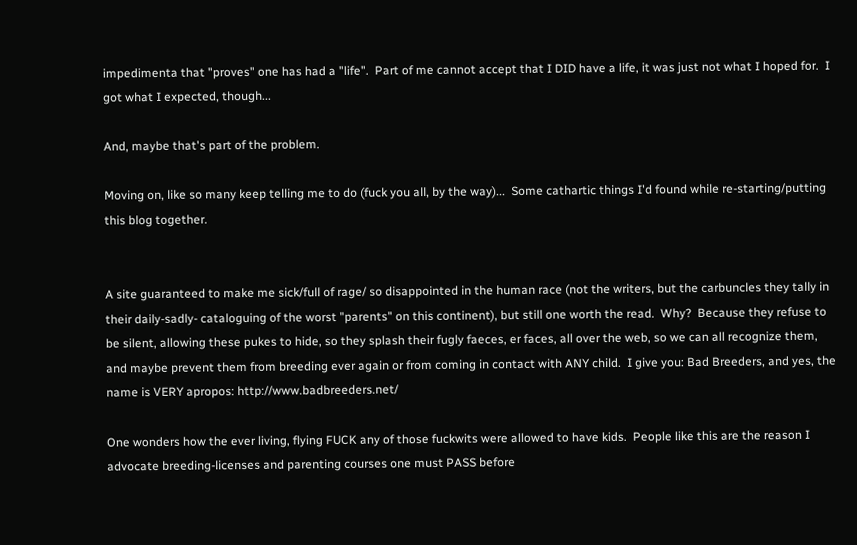impedimenta that "proves" one has had a "life".  Part of me cannot accept that I DID have a life, it was just not what I hoped for.  I got what I expected, though...

And, maybe that's part of the problem.

Moving on, like so many keep telling me to do (fuck you all, by the way)...  Some cathartic things I'd found while re-starting/putting this blog together.


A site guaranteed to make me sick/full of rage/ so disappointed in the human race (not the writers, but the carbuncles they tally in their daily-sadly- cataloguing of the worst "parents" on this continent), but still one worth the read.  Why?  Because they refuse to be silent, allowing these pukes to hide, so they splash their fugly faeces, er faces, all over the web, so we can all recognize them, and maybe prevent them from breeding ever again or from coming in contact with ANY child.  I give you: Bad Breeders, and yes, the name is VERY apropos: http://www.badbreeders.net/

One wonders how the ever living, flying FUCK any of those fuckwits were allowed to have kids.  People like this are the reason I advocate breeding-licenses and parenting courses one must PASS before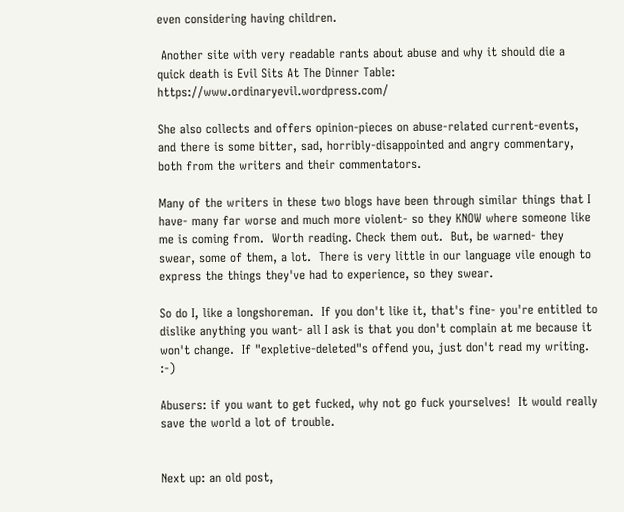even considering having children.

 Another site with very readable rants about abuse and why it should die a quick death is Evil Sits At The Dinner Table: https://www.ordinaryevil.wordpress.com/

She also collects and offers opinion-pieces on abuse-related current-events, and there is some bitter, sad, horribly-disappointed and angry commentary, both from the writers and their commentators.

Many of the writers in these two blogs have been through similar things that I have- many far worse and much more violent- so they KNOW where someone like me is coming from.  Worth reading. Check them out.  But, be warned- they swear, some of them, a lot.  There is very little in our language vile enough to express the things they've had to experience, so they swear.

So do I, like a longshoreman.  If you don't like it, that's fine- you're entitled to dislike anything you want- all I ask is that you don't complain at me because it won't change.  If "expletive-deleted"s offend you, just don't read my writing.  :-)

Abusers: if you want to get fucked, why not go fuck yourselves!  It would really save the world a lot of trouble.


Next up: an old post,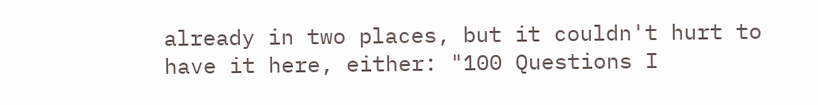already in two places, but it couldn't hurt to have it here, either: "100 Questions I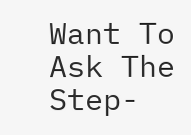Want To Ask The Step-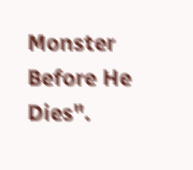Monster Before He Dies".